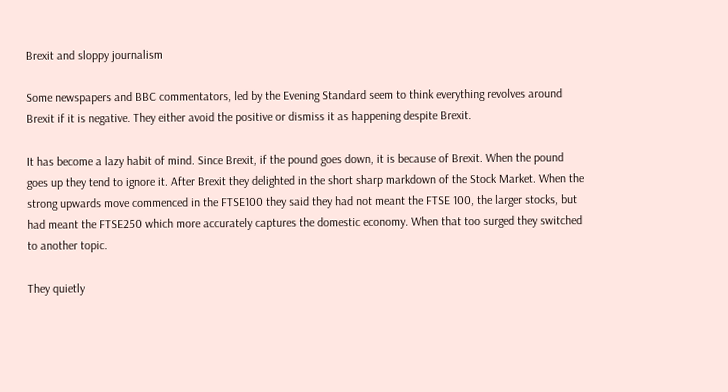Brexit and sloppy journalism

Some newspapers and BBC commentators, led by the Evening Standard seem to think everything revolves around Brexit if it is negative. They either avoid the positive or dismiss it as happening despite Brexit.

It has become a lazy habit of mind. Since Brexit, if the pound goes down, it is because of Brexit. When the pound goes up they tend to ignore it. After Brexit they delighted in the short sharp markdown of the Stock Market. When the strong upwards move commenced in the FTSE100 they said they had not meant the FTSE 100, the larger stocks, but had meant the FTSE250 which more accurately captures the domestic economy. When that too surged they switched to another topic.

They quietly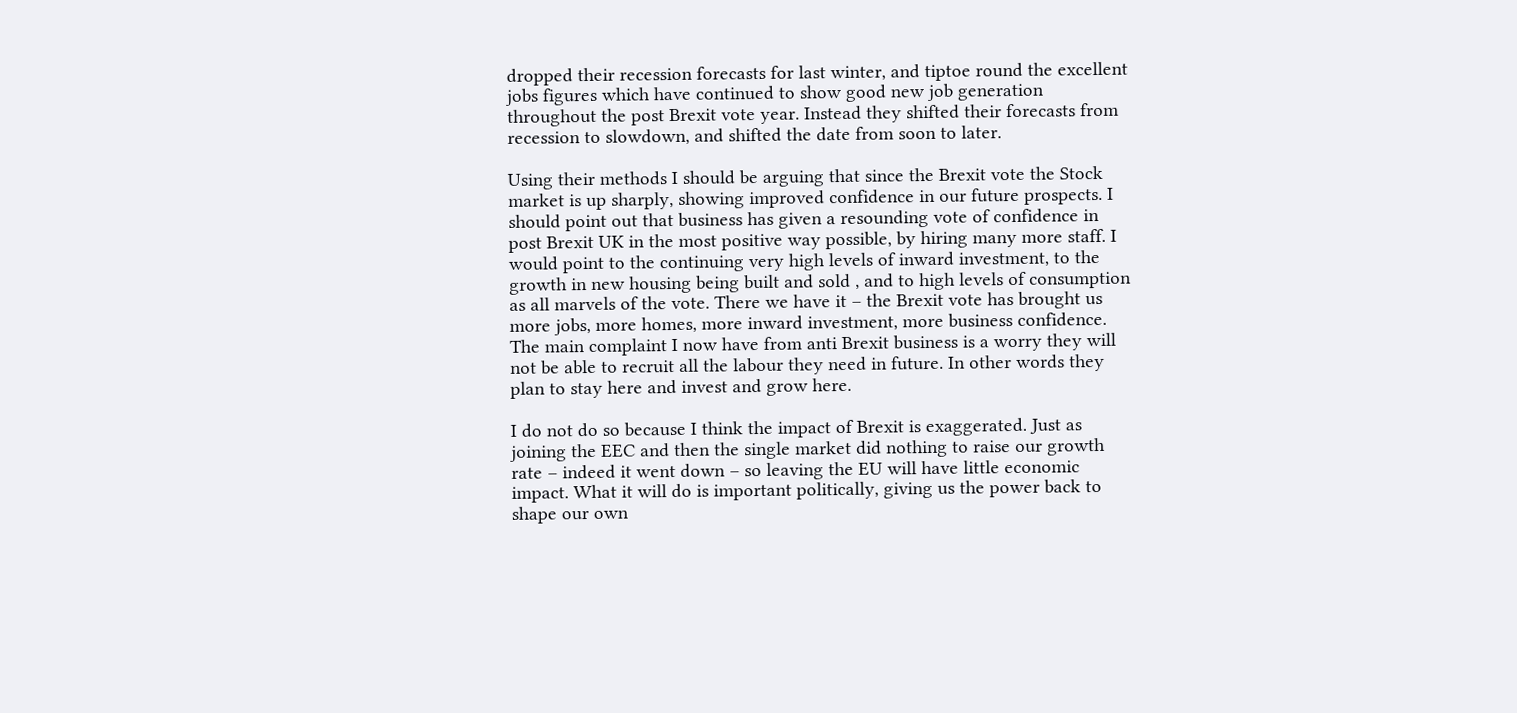dropped their recession forecasts for last winter, and tiptoe round the excellent jobs figures which have continued to show good new job generation throughout the post Brexit vote year. Instead they shifted their forecasts from recession to slowdown, and shifted the date from soon to later.

Using their methods I should be arguing that since the Brexit vote the Stock market is up sharply, showing improved confidence in our future prospects. I should point out that business has given a resounding vote of confidence in post Brexit UK in the most positive way possible, by hiring many more staff. I would point to the continuing very high levels of inward investment, to the growth in new housing being built and sold , and to high levels of consumption as all marvels of the vote. There we have it – the Brexit vote has brought us more jobs, more homes, more inward investment, more business confidence. The main complaint I now have from anti Brexit business is a worry they will not be able to recruit all the labour they need in future. In other words they plan to stay here and invest and grow here.

I do not do so because I think the impact of Brexit is exaggerated. Just as joining the EEC and then the single market did nothing to raise our growth rate – indeed it went down – so leaving the EU will have little economic impact. What it will do is important politically, giving us the power back to shape our own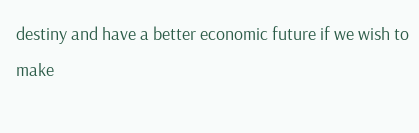destiny and have a better economic future if we wish to make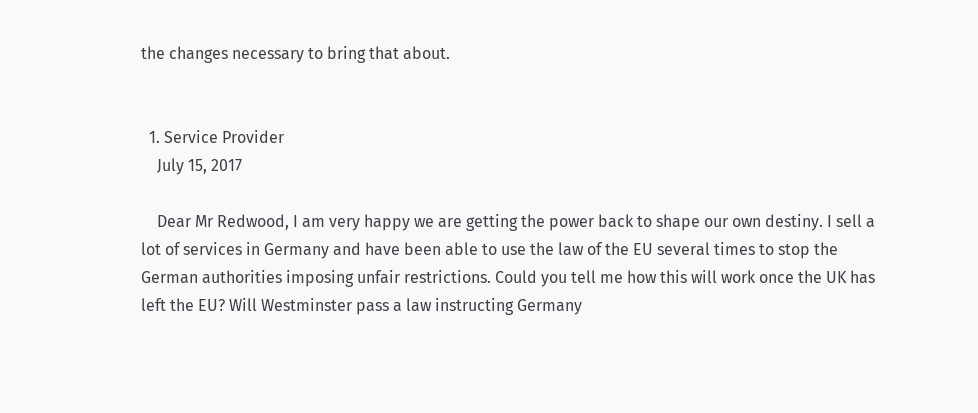the changes necessary to bring that about.


  1. Service Provider
    July 15, 2017

    Dear Mr Redwood, I am very happy we are getting the power back to shape our own destiny. I sell a lot of services in Germany and have been able to use the law of the EU several times to stop the German authorities imposing unfair restrictions. Could you tell me how this will work once the UK has left the EU? Will Westminster pass a law instructing Germany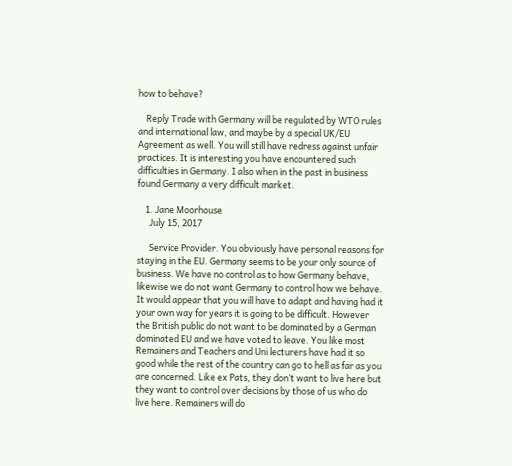how to behave?

    Reply Trade with Germany will be regulated by WTO rules and international law, and maybe by a special UK/EU Agreement as well. You will still have redress against unfair practices. It is interesting you have encountered such difficulties in Germany. I also when in the past in business found Germany a very difficult market.

    1. Jane Moorhouse
      July 15, 2017

      Service Provider. You obviously have personal reasons for staying in the EU. Germany seems to be your only source of business. We have no control as to how Germany behave, likewise we do not want Germany to control how we behave. It would appear that you will have to adapt and having had it your own way for years it is going to be difficult. However the British public do not want to be dominated by a German dominated EU and we have voted to leave. You like most Remainers and Teachers and Uni lecturers have had it so good while the rest of the country can go to hell as far as you are concerned. Like ex Pats, they don’t want to live here but they want to control over decisions by those of us who do live here. Remainers will do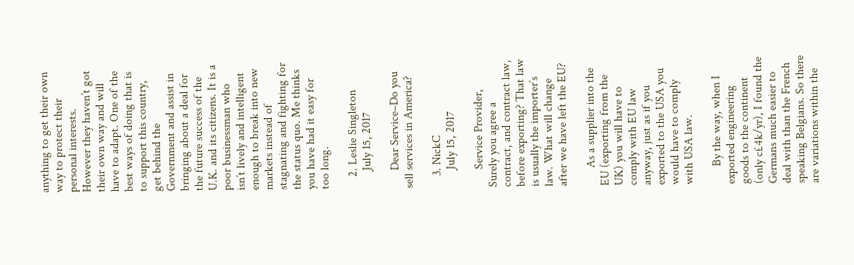anything to get their own way to protect their personal interests. However they haven’t got their own way and will have to adapt. One of the best ways of doing that is to support this country, get behind the Government and assist in bringing about a deal for the future success of the U.K. and its citizens. It is a poor businessman who isn’t lively and intelligent enough to break into new markets instead of stagnating and fighting for the status quo. Me thinks you have had it easy for too long.

    2. Leslie Singleton
      July 15, 2017

      Dear Service–Do you sell services in America?

    3. NickC
      July 15, 2017

      Service Provider, Surely you agree a contract, and contract law, before exporting? That law is usually the importer’s law. What will change after we have left the EU?

      As a supplier into the EU (exporting from the UK) you will have to comply with EU law anyway, just as if you exported to the USA you would have to comply with USA law.

      By the way, when I exported engineering goods to the continent (only c£4k/yr), I found the Germans much easier to deal with than the French speaking Belgians. So there are variations within the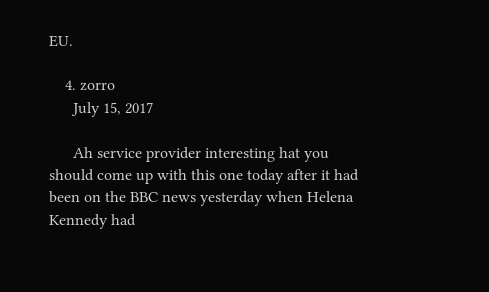EU.

    4. zorro
      July 15, 2017

      Ah service provider interesting hat you should come up with this one today after it had been on the BBC news yesterday when Helena Kennedy had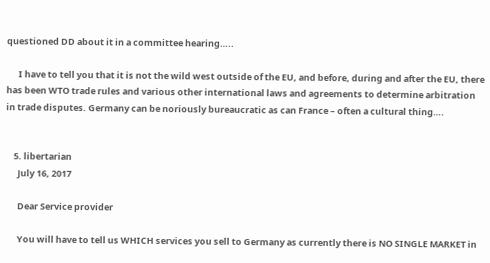questioned DD about it in a committee hearing…..

      I have to tell you that it is not the wild west outside of the EU, and before, during and after the EU, there has been WTO trade rules and various other international laws and agreements to determine arbitration in trade disputes. Germany can be noriously bureaucratic as can France – often a cultural thing….


    5. libertarian
      July 16, 2017

      Dear Service provider

      You will have to tell us WHICH services you sell to Germany as currently there is NO SINGLE MARKET in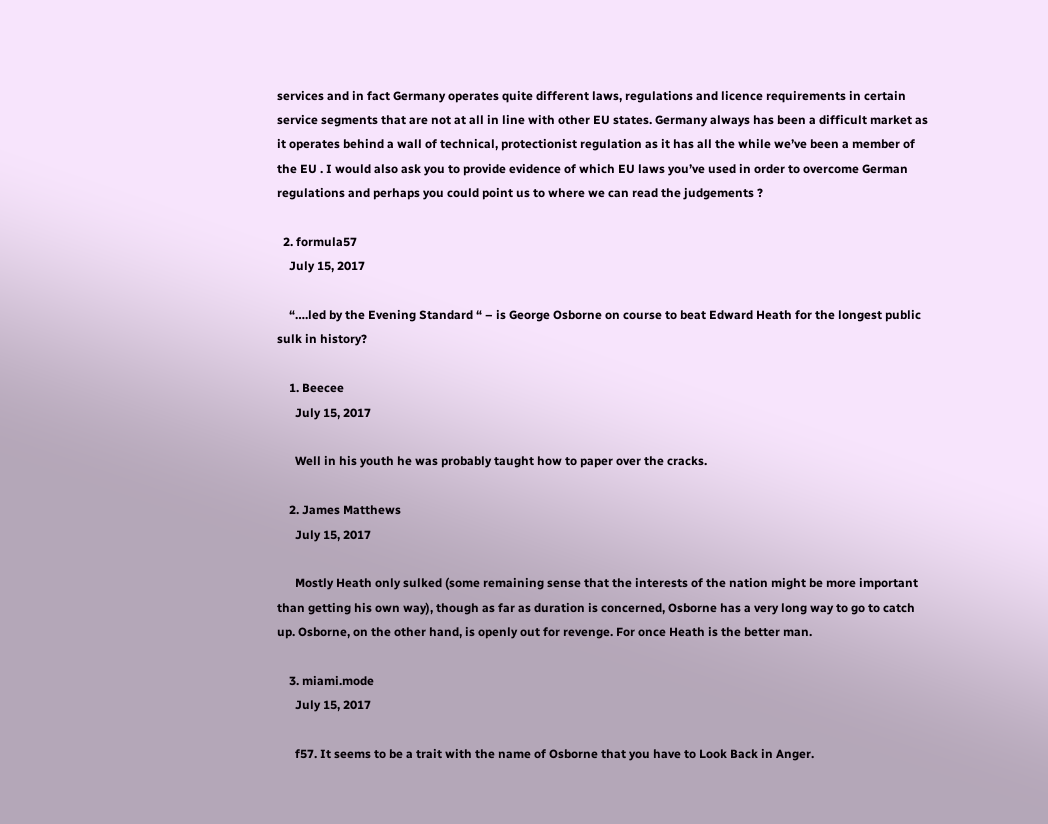services and in fact Germany operates quite different laws, regulations and licence requirements in certain service segments that are not at all in line with other EU states. Germany always has been a difficult market as it operates behind a wall of technical, protectionist regulation as it has all the while we’ve been a member of the EU . I would also ask you to provide evidence of which EU laws you’ve used in order to overcome German regulations and perhaps you could point us to where we can read the judgements ?

  2. formula57
    July 15, 2017

    “….led by the Evening Standard “ – is George Osborne on course to beat Edward Heath for the longest public sulk in history?

    1. Beecee
      July 15, 2017

      Well in his youth he was probably taught how to paper over the cracks.

    2. James Matthews
      July 15, 2017

      Mostly Heath only sulked (some remaining sense that the interests of the nation might be more important than getting his own way), though as far as duration is concerned, Osborne has a very long way to go to catch up. Osborne, on the other hand, is openly out for revenge. For once Heath is the better man.

    3. miami.mode
      July 15, 2017

      f57. It seems to be a trait with the name of Osborne that you have to Look Back in Anger.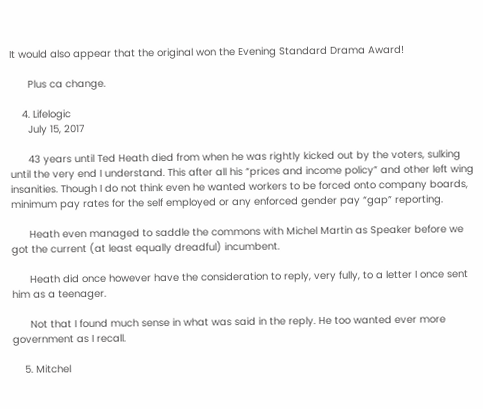It would also appear that the original won the Evening Standard Drama Award!

      Plus ca change.

    4. Lifelogic
      July 15, 2017

      43 years until Ted Heath died from when he was rightly kicked out by the voters, sulking until the very end I understand. This after all his “prices and income policy” and other left wing insanities. Though I do not think even he wanted workers to be forced onto company boards, minimum pay rates for the self employed or any enforced gender pay “gap” reporting.

      Heath even managed to saddle the commons with Michel Martin as Speaker before we got the current (at least equally dreadful) incumbent.

      Heath did once however have the consideration to reply, very fully, to a letter I once sent him as a teenager.

      Not that I found much sense in what was said in the reply. He too wanted ever more government as I recall.

    5. Mitchel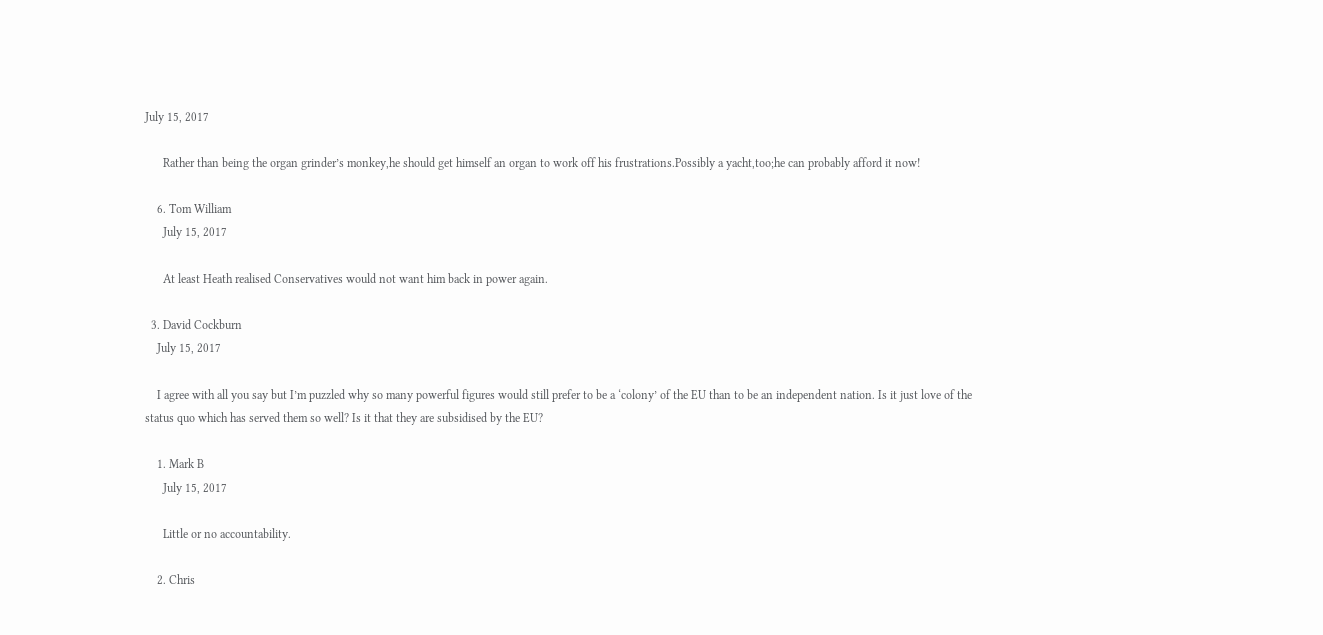July 15, 2017

      Rather than being the organ grinder’s monkey,he should get himself an organ to work off his frustrations.Possibly a yacht,too;he can probably afford it now!

    6. Tom William
      July 15, 2017

      At least Heath realised Conservatives would not want him back in power again.

  3. David Cockburn
    July 15, 2017

    I agree with all you say but I’m puzzled why so many powerful figures would still prefer to be a ‘colony’ of the EU than to be an independent nation. Is it just love of the status quo which has served them so well? Is it that they are subsidised by the EU?

    1. Mark B
      July 15, 2017

      Little or no accountability.

    2. Chris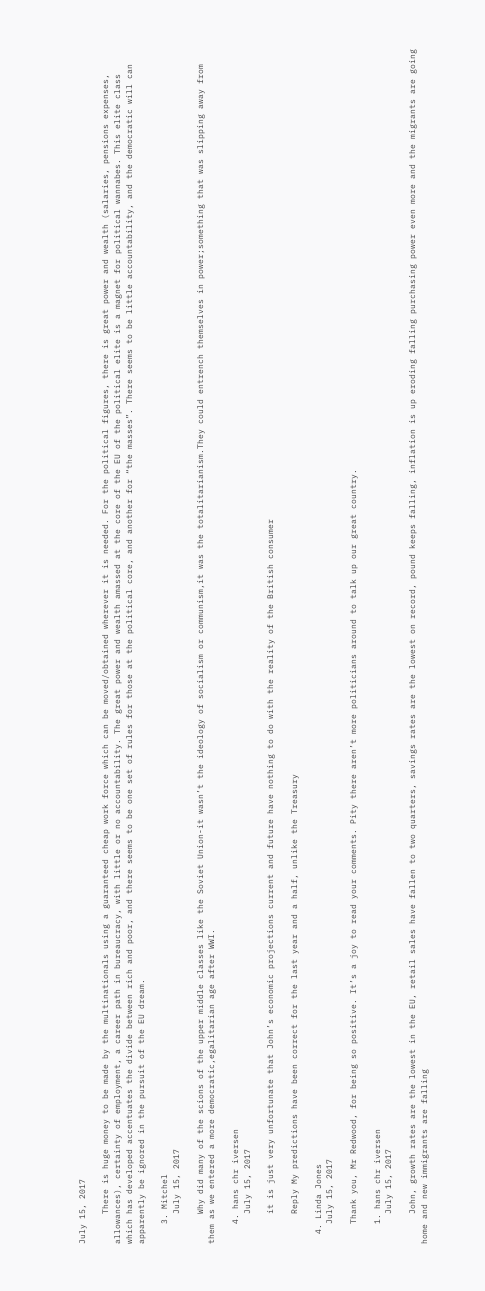July 15, 2017

      There is huge money to be made by the multinationals using a guaranteed cheap work force which can be moved/obtained wherever it is needed. For the political figures, there is great power and wealth (salaries, pensions expenses, allowances), certainty of employment, a career path in bureaucracy, with little or no accountability. The great power and wealth amassed at the core of the EU of the political elite is a magnet for political wannabes. This elite class which has developed accentuates the divide between rich and poor, and there seems to be one set of rules for those at the political core, and another for “the masses”. There seems to be little accountability, and the democratic will can apparently be ignored in the pursuit of the EU dream.

    3. Mitchel
      July 15, 2017

      Why did many of the scions of the upper middle classes like the Soviet Union-it wasn’t the ideology of socialism or communism,it was the totalitarianism.They could entrench themselves in power;something that was slipping away from them as we entered a more democratic,egalitarian age after WWI.

    4. hans chr iversen
      July 15, 2017

      it is just very unfortunate that John’s economic projections current and future have nothing to do with the reality of the British consumer

      Reply My predictions have been correct for the last year and a half, unlike the Treasury

  4. Linda Jones
    July 15, 2017

    Thank you, Mr Redwood, for being so positive. It’s a joy to read your comments. Pity there aren’t more politicians around to talk up our great country.

    1. hans chr iversen
      July 15, 2017

      John, growth rates are the lowest in the EU, retail sales have fallen to two quarters, savings rates are the lowest on record, pound keeps falling, inflation is up eroding falling purchasing power even more and the migrants are going home and new immigrants are falling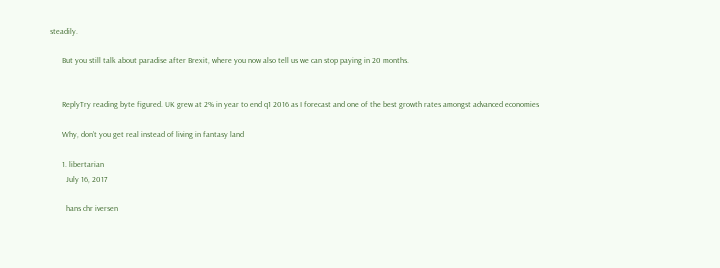steadily.

      But you still talk about paradise after Brexit, where you now also tell us we can stop paying in 20 months.


      ReplyTry reading byte figured. UK grew at 2% in year to end q1 2016 as I forecast and one of the best growth rates amongst advanced economies

      Why, don’t you get real instead of living in fantasy land

      1. libertarian
        July 16, 2017

        hans chr iversen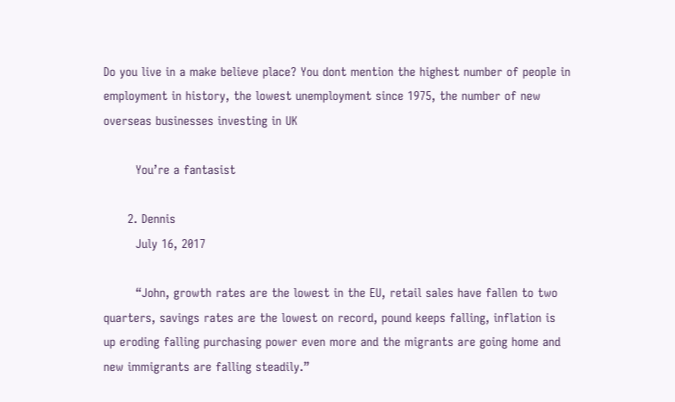Do you live in a make believe place? You dont mention the highest number of people in employment in history, the lowest unemployment since 1975, the number of new overseas businesses investing in UK

        You’re a fantasist

      2. Dennis
        July 16, 2017

        “John, growth rates are the lowest in the EU, retail sales have fallen to two quarters, savings rates are the lowest on record, pound keeps falling, inflation is up eroding falling purchasing power even more and the migrants are going home and new immigrants are falling steadily.”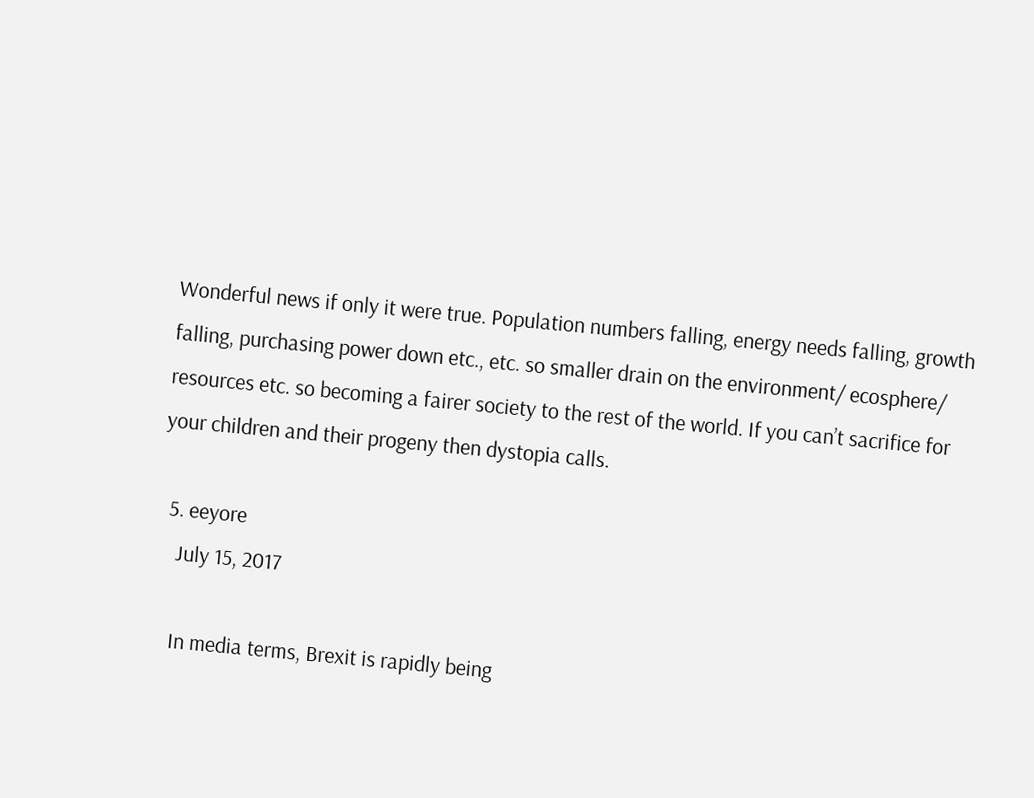Wonderful news if only it were true. Population numbers falling, energy needs falling, growth falling, purchasing power down etc., etc. so smaller drain on the environment/ ecosphere/ resources etc. so becoming a fairer society to the rest of the world. If you can’t sacrifice for your children and their progeny then dystopia calls.

  5. eeyore
    July 15, 2017

    In media terms, Brexit is rapidly being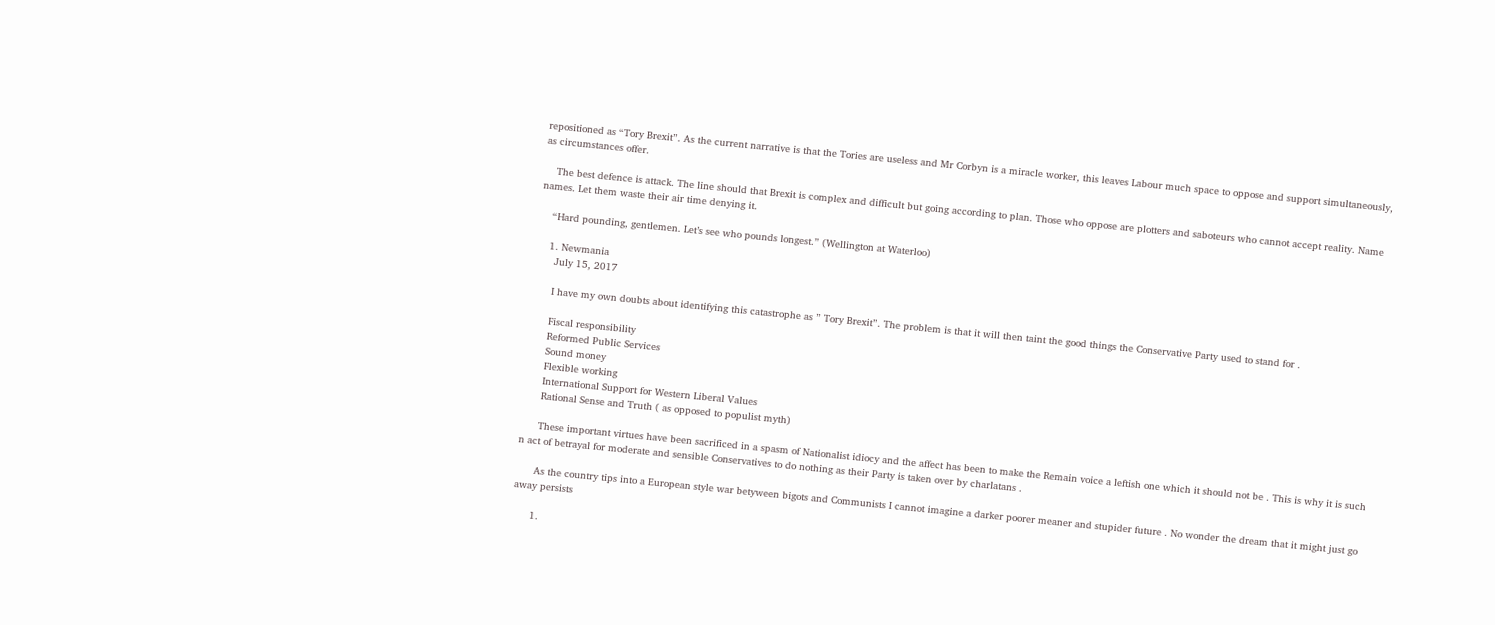repositioned as “Tory Brexit”. As the current narrative is that the Tories are useless and Mr Corbyn is a miracle worker, this leaves Labour much space to oppose and support simultaneously, as circumstances offer.

    The best defence is attack. The line should that Brexit is complex and difficult but going according to plan. Those who oppose are plotters and saboteurs who cannot accept reality. Name names. Let them waste their air time denying it.

    “Hard pounding, gentlemen. Let’s see who pounds longest.” (Wellington at Waterloo)

    1. Newmania
      July 15, 2017

      I have my own doubts about identifying this catastrophe as ” Tory Brexit”. The problem is that it will then taint the good things the Conservative Party used to stand for .

      Fiscal responsibility
      Reformed Public Services
      Sound money
      Flexible working
      International Support for Western Liberal Values
      Rational Sense and Truth ( as opposed to populist myth)

      These important virtues have been sacrificed in a spasm of Nationalist idiocy and the affect has been to make the Remain voice a leftish one which it should not be . This is why it is such n act of betrayal for moderate and sensible Conservatives to do nothing as their Party is taken over by charlatans .

      As the country tips into a European style war betyween bigots and Communists I cannot imagine a darker poorer meaner and stupider future . No wonder the dream that it might just go away persists

      1.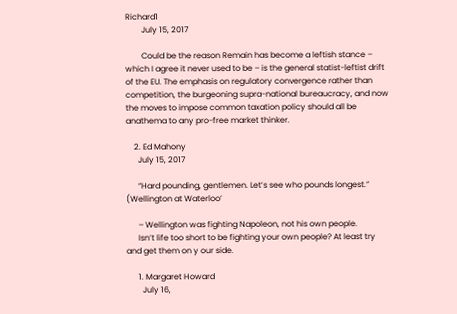Richard1
        July 15, 2017

        Could be the reason Remain has become a leftish stance – which I agree it never used to be – is the general statist-leftist drift of the EU. The emphasis on regulatory convergence rather than competition, the burgeoning supra-national bureaucracy, and now the moves to impose common taxation policy should all be anathema to any pro-free market thinker.

    2. Ed Mahony
      July 15, 2017

      “Hard pounding, gentlemen. Let’s see who pounds longest.” (Wellington at Waterloo’

      – Wellington was fighting Napoleon, not his own people.
      Isn’t life too short to be fighting your own people? At least try and get them on y our side.

      1. Margaret Howard
        July 16,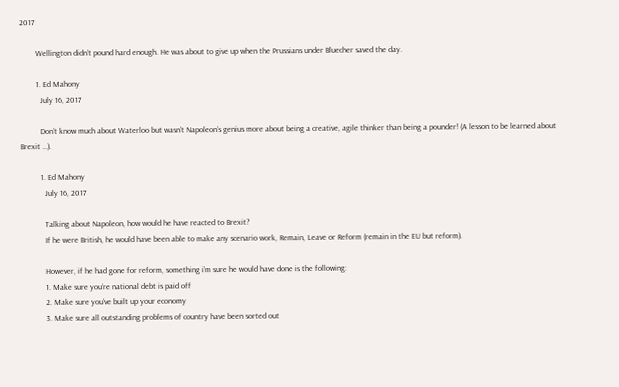2017

        Wellington didn’t pound hard enough. He was about to give up when the Prussians under Bluecher saved the day.

        1. Ed Mahony
          July 16, 2017

          Don’t know much about Waterloo but wasn’t Napoleon’s genius more about being a creative, agile thinker than being a pounder! (A lesson to be learned about Brexit …).

          1. Ed Mahony
            July 16, 2017

            Talking about Napoleon, how would he have reacted to Brexit?
            If he were British, he would have been able to make any scenario work, Remain, Leave or Reform (remain in the EU but reform).

            However, if he had gone for reform, something i’m sure he would have done is the following:
            1. Make sure you’re national debt is paid off
            2. Make sure you’ve built up your economy
            3. Make sure all outstanding problems of country have been sorted out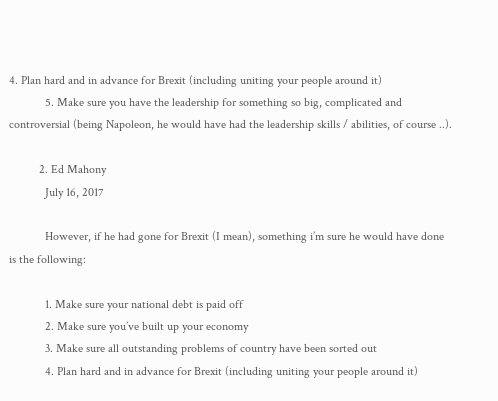4. Plan hard and in advance for Brexit (including uniting your people around it)
            5. Make sure you have the leadership for something so big, complicated and controversial (being Napoleon, he would have had the leadership skills / abilities, of course ..).

          2. Ed Mahony
            July 16, 2017

            However, if he had gone for Brexit (I mean), something i’m sure he would have done is the following:

            1. Make sure your national debt is paid off
            2. Make sure you’ve built up your economy
            3. Make sure all outstanding problems of country have been sorted out
            4. Plan hard and in advance for Brexit (including uniting your people around it)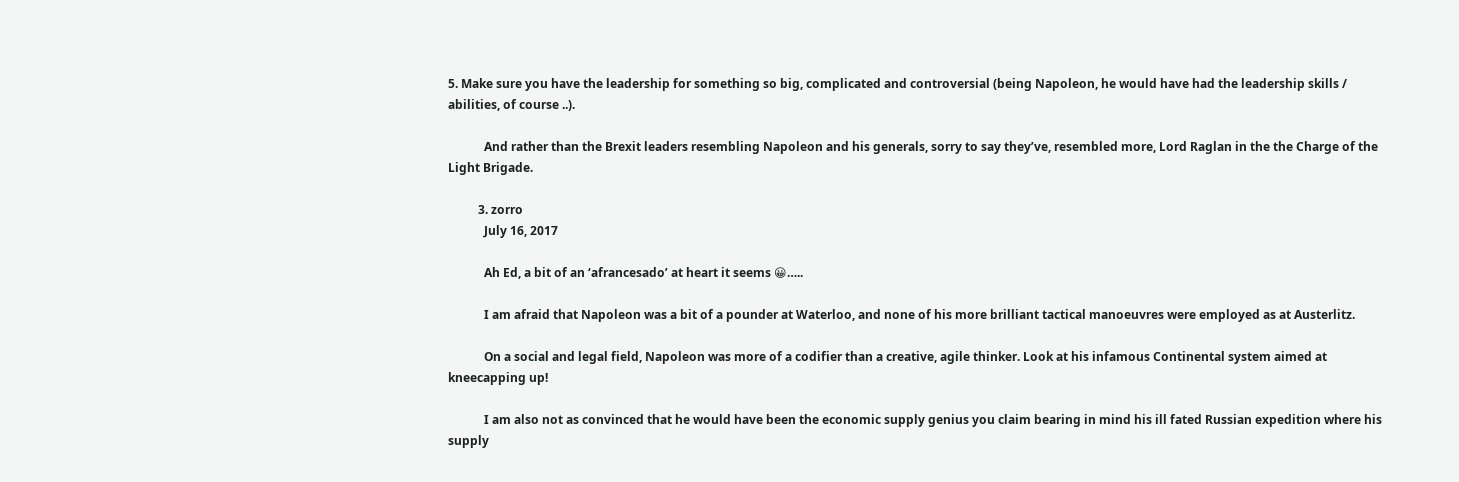5. Make sure you have the leadership for something so big, complicated and controversial (being Napoleon, he would have had the leadership skills / abilities, of course ..).

            And rather than the Brexit leaders resembling Napoleon and his generals, sorry to say they’ve, resembled more, Lord Raglan in the the Charge of the Light Brigade.

          3. zorro
            July 16, 2017

            Ah Ed, a bit of an ‘afrancesado’ at heart it seems 😀…..

            I am afraid that Napoleon was a bit of a pounder at Waterloo, and none of his more brilliant tactical manoeuvres were employed as at Austerlitz.

            On a social and legal field, Napoleon was more of a codifier than a creative, agile thinker. Look at his infamous Continental system aimed at kneecapping up!

            I am also not as convinced that he would have been the economic supply genius you claim bearing in mind his ill fated Russian expedition where his supply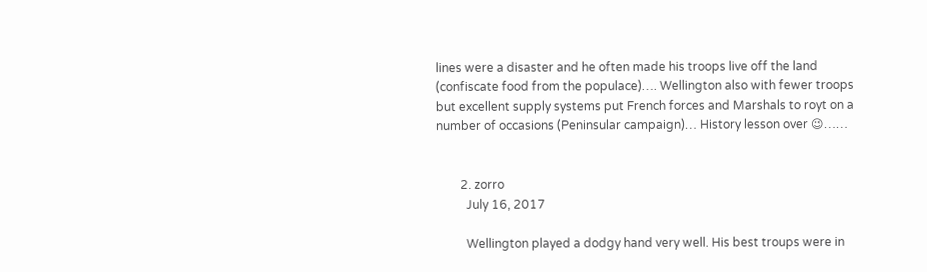lines were a disaster and he often made his troops live off the land (confiscate food from the populace)…. Wellington also with fewer troops but excellent supply systems put French forces and Marshals to royt on a number of occasions (Peninsular campaign)… History lesson over 😉……


        2. zorro
          July 16, 2017

          Wellington played a dodgy hand very well. His best troups were in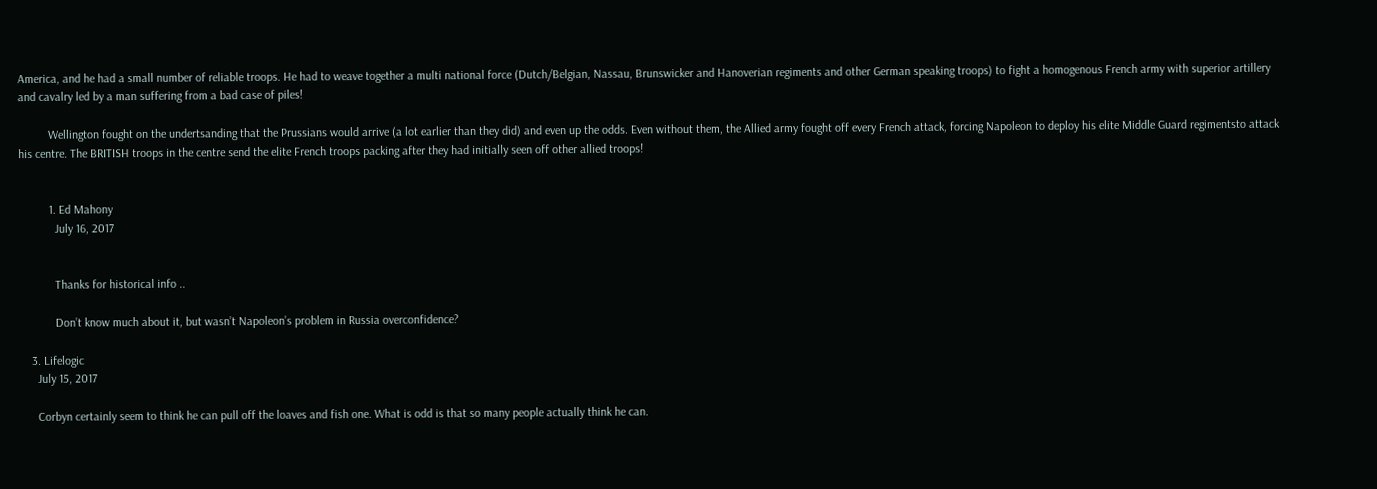America, and he had a small number of reliable troops. He had to weave together a multi national force (Dutch/Belgian, Nassau, Brunswicker and Hanoverian regiments and other German speaking troops) to fight a homogenous French army with superior artillery and cavalry led by a man suffering from a bad case of piles!

          Wellington fought on the undertsanding that the Prussians would arrive (a lot earlier than they did) and even up the odds. Even without them, the Allied army fought off every French attack, forcing Napoleon to deploy his elite Middle Guard regimentsto attack his centre. The BRITISH troops in the centre send the elite French troops packing after they had initially seen off other allied troops!


          1. Ed Mahony
            July 16, 2017


            Thanks for historical info ..

            Don’t know much about it, but wasn’t Napoleon’s problem in Russia overconfidence?

    3. Lifelogic
      July 15, 2017

      Corbyn certainly seem to think he can pull off the loaves and fish one. What is odd is that so many people actually think he can.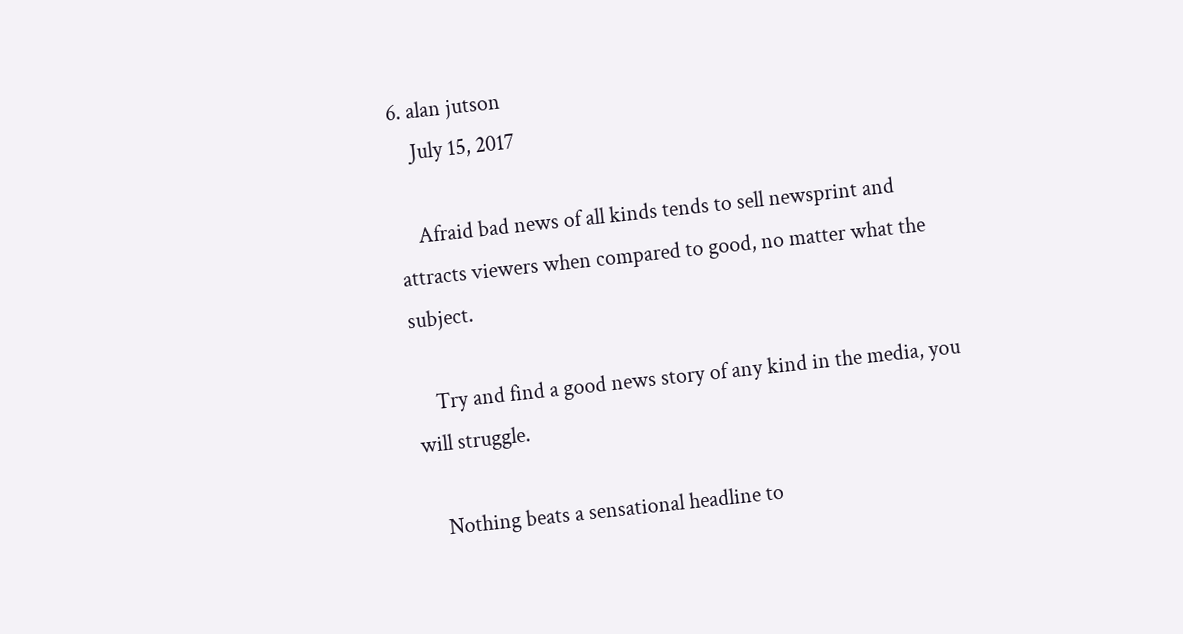6. alan jutson
    July 15, 2017

    Afraid bad news of all kinds tends to sell newsprint and attracts viewers when compared to good, no matter what the subject.

    Try and find a good news story of any kind in the media, you will struggle.

    Nothing beats a sensational headline to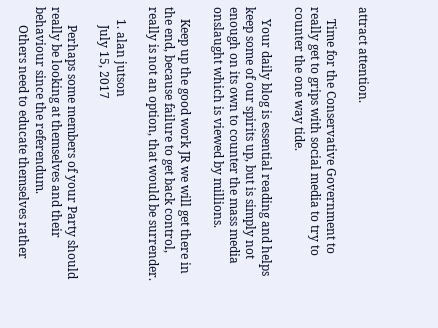attract attention.

    Time for the Conservative Government to really get to grips with social media to try to counter the one way tide.

    Your daily blog is essential reading and helps keep some of our spirits up, but is simply not enough on its own to counter the mass media onslaught which is viewed by millions.

    Keep up the good work JR we will get there in the end, because failure to get back control, really is not an option, that would be surrender.

    1. alan jutson
      July 15, 2017

      Perhaps some members of your Party should really be looking at themselves and their behaviour since the referendum.
      Others need to educate themselves rather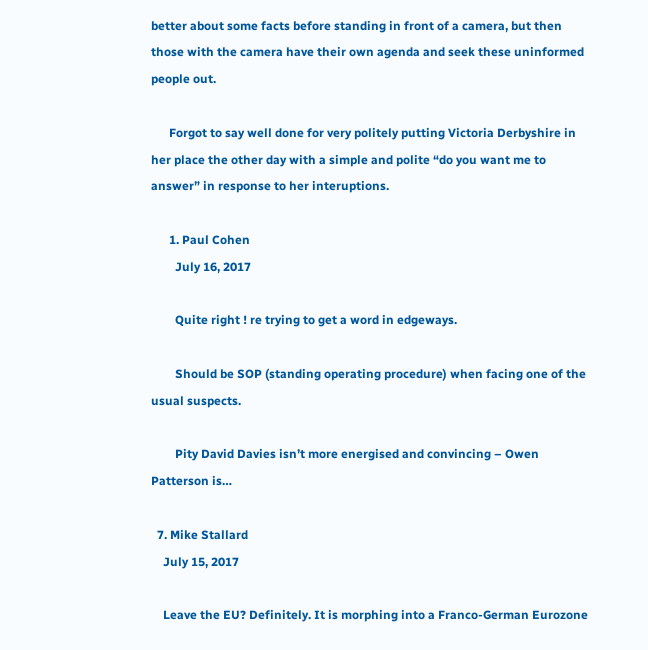better about some facts before standing in front of a camera, but then those with the camera have their own agenda and seek these uninformed people out.

      Forgot to say well done for very politely putting Victoria Derbyshire in her place the other day with a simple and polite “do you want me to answer” in response to her interuptions.

      1. Paul Cohen
        July 16, 2017

        Quite right ! re trying to get a word in edgeways.

        Should be SOP (standing operating procedure) when facing one of the usual suspects.

        Pity David Davies isn’t more energised and convincing – Owen Patterson is…

  7. Mike Stallard
    July 15, 2017

    Leave the EU? Definitely. It is morphing into a Franco-German Eurozone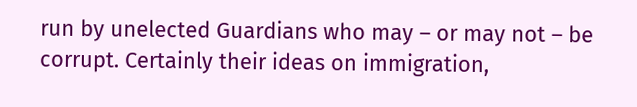run by unelected Guardians who may – or may not – be corrupt. Certainly their ideas on immigration,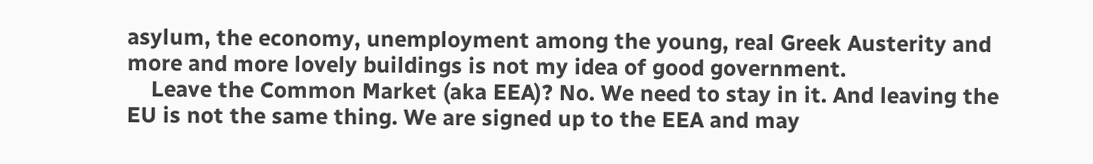asylum, the economy, unemployment among the young, real Greek Austerity and more and more lovely buildings is not my idea of good government.
    Leave the Common Market (aka EEA)? No. We need to stay in it. And leaving the EU is not the same thing. We are signed up to the EEA and may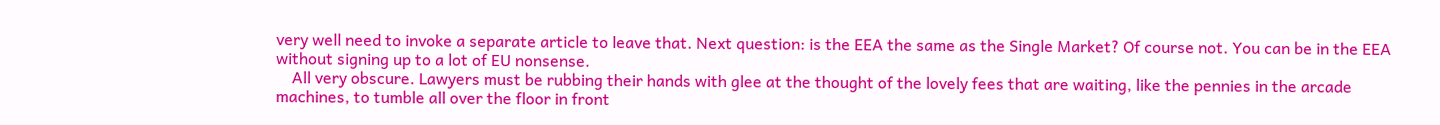very well need to invoke a separate article to leave that. Next question: is the EEA the same as the Single Market? Of course not. You can be in the EEA without signing up to a lot of EU nonsense.
    All very obscure. Lawyers must be rubbing their hands with glee at the thought of the lovely fees that are waiting, like the pennies in the arcade machines, to tumble all over the floor in front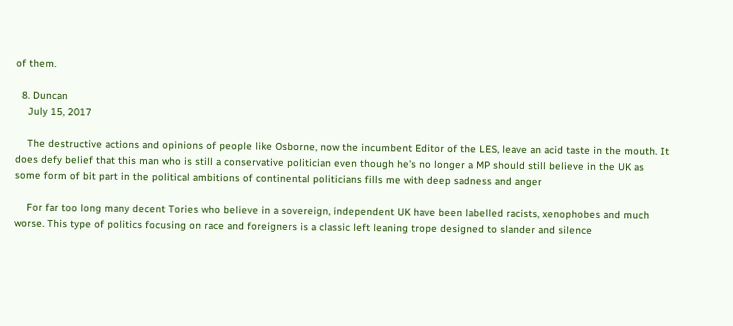of them.

  8. Duncan
    July 15, 2017

    The destructive actions and opinions of people like Osborne, now the incumbent Editor of the LES, leave an acid taste in the mouth. It does defy belief that this man who is still a conservative politician even though he’s no longer a MP should still believe in the UK as some form of bit part in the political ambitions of continental politicians fills me with deep sadness and anger

    For far too long many decent Tories who believe in a sovereign, independent UK have been labelled racists, xenophobes and much worse. This type of politics focusing on race and foreigners is a classic left leaning trope designed to slander and silence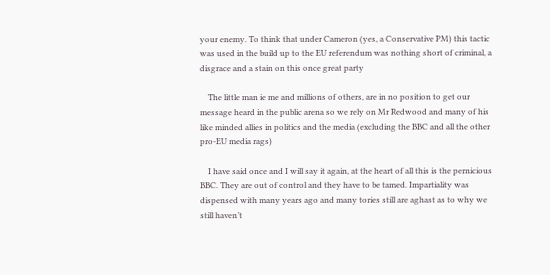your enemy. To think that under Cameron (yes, a Conservative PM) this tactic was used in the build up to the EU referendum was nothing short of criminal, a disgrace and a stain on this once great party

    The little man ie me and millions of others, are in no position to get our message heard in the public arena so we rely on Mr Redwood and many of his like minded allies in politics and the media (excluding the BBC and all the other pro-EU media rags)

    I have said once and I will say it again, at the heart of all this is the pernicious BBC. They are out of control and they have to be tamed. Impartiality was dispensed with many years ago and many tories still are aghast as to why we still haven’t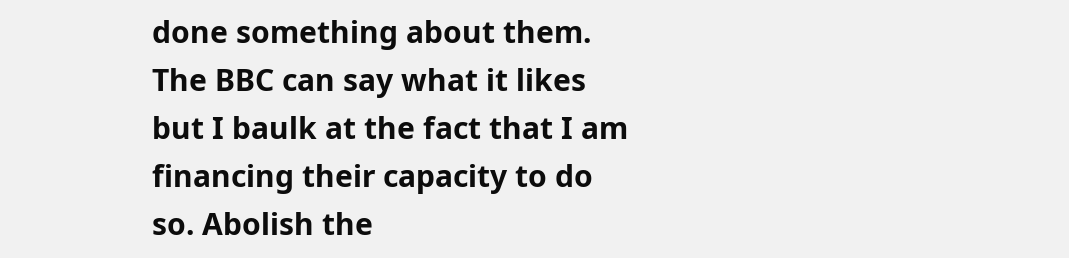done something about them. The BBC can say what it likes but I baulk at the fact that I am financing their capacity to do so. Abolish the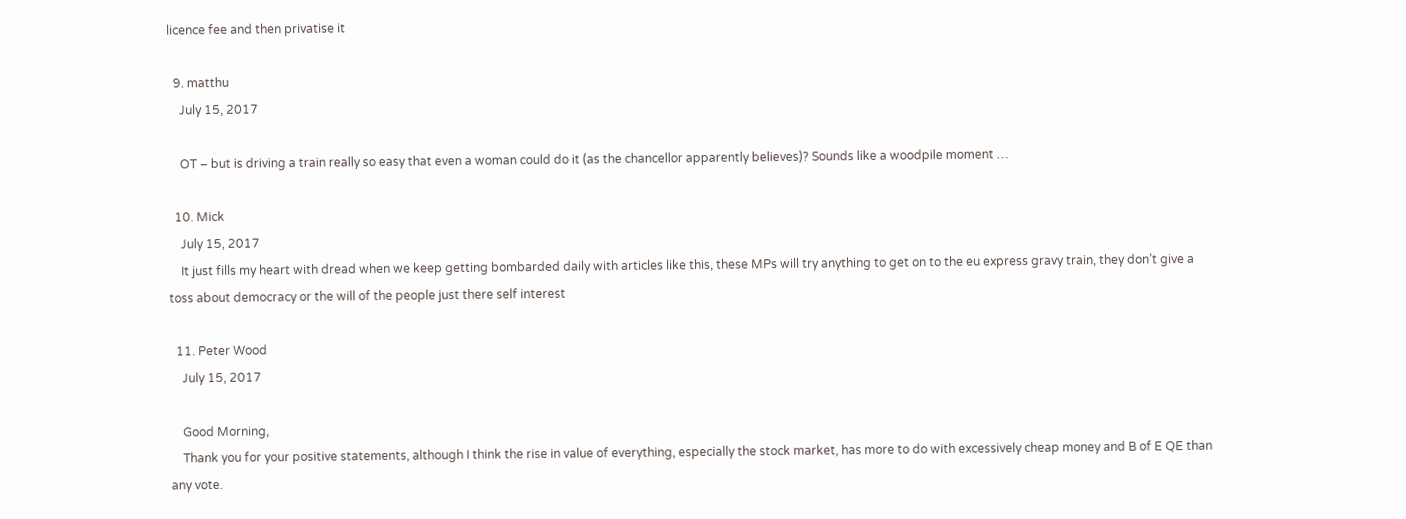licence fee and then privatise it

  9. matthu
    July 15, 2017

    OT – but is driving a train really so easy that even a woman could do it (as the chancellor apparently believes)? Sounds like a woodpile moment …

  10. Mick
    July 15, 2017
    It just fills my heart with dread when we keep getting bombarded daily with articles like this, these MPs will try anything to get on to the eu express gravy train, they don’t give a toss about democracy or the will of the people just there self interest

  11. Peter Wood
    July 15, 2017

    Good Morning,
    Thank you for your positive statements, although I think the rise in value of everything, especially the stock market, has more to do with excessively cheap money and B of E QE than any vote.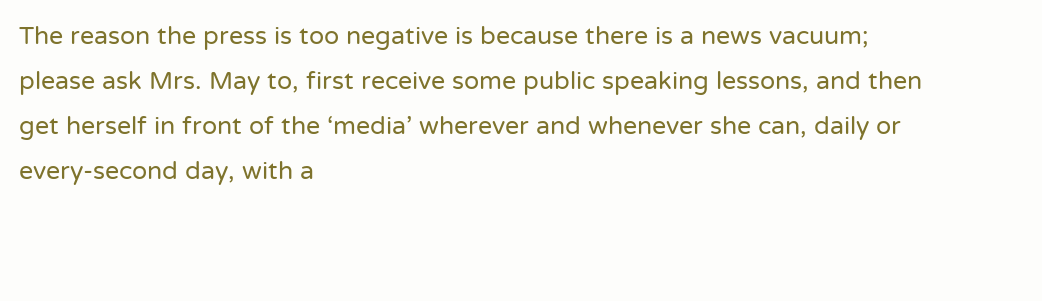The reason the press is too negative is because there is a news vacuum; please ask Mrs. May to, first receive some public speaking lessons, and then get herself in front of the ‘media’ wherever and whenever she can, daily or every-second day, with a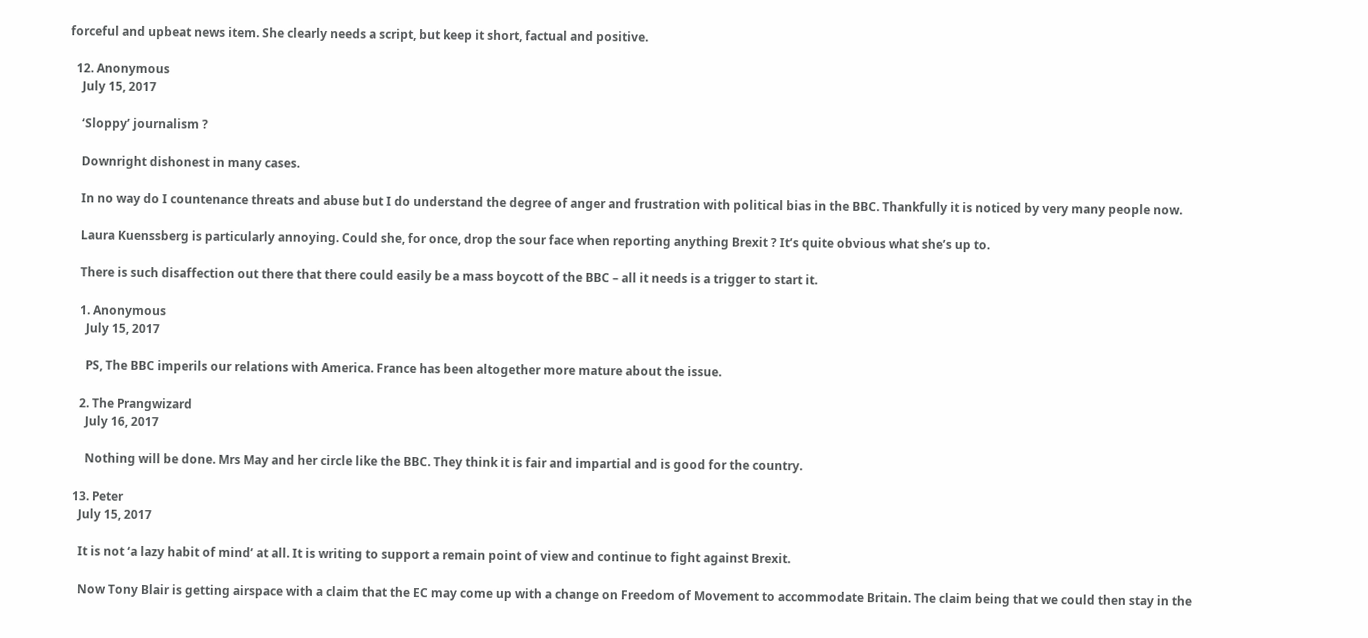forceful and upbeat news item. She clearly needs a script, but keep it short, factual and positive.

  12. Anonymous
    July 15, 2017

    ‘Sloppy’ journalism ?

    Downright dishonest in many cases.

    In no way do I countenance threats and abuse but I do understand the degree of anger and frustration with political bias in the BBC. Thankfully it is noticed by very many people now.

    Laura Kuenssberg is particularly annoying. Could she, for once, drop the sour face when reporting anything Brexit ? It’s quite obvious what she’s up to.

    There is such disaffection out there that there could easily be a mass boycott of the BBC – all it needs is a trigger to start it.

    1. Anonymous
      July 15, 2017

      PS, The BBC imperils our relations with America. France has been altogether more mature about the issue.

    2. The Prangwizard
      July 16, 2017

      Nothing will be done. Mrs May and her circle like the BBC. They think it is fair and impartial and is good for the country.

  13. Peter
    July 15, 2017

    It is not ‘a lazy habit of mind’ at all. It is writing to support a remain point of view and continue to fight against Brexit.

    Now Tony Blair is getting airspace with a claim that the EC may come up with a change on Freedom of Movement to accommodate Britain. The claim being that we could then stay in the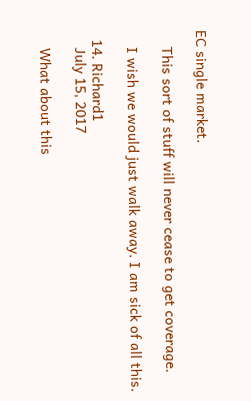EC single market.

    This sort of stuff will never cease to get coverage.

    I wish we would just walk away. I am sick of all this.

  14. Richard1
    July 15, 2017

    What about this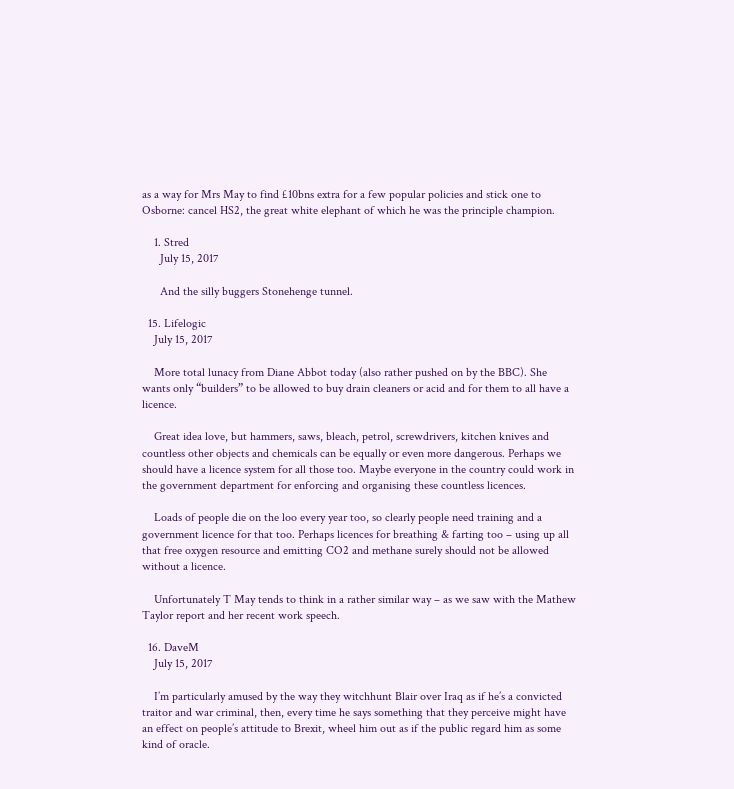as a way for Mrs May to find £10bns extra for a few popular policies and stick one to Osborne: cancel HS2, the great white elephant of which he was the principle champion.

    1. Stred
      July 15, 2017

      And the silly buggers Stonehenge tunnel.

  15. Lifelogic
    July 15, 2017

    More total lunacy from Diane Abbot today (also rather pushed on by the BBC). She wants only “builders” to be allowed to buy drain cleaners or acid and for them to all have a licence.

    Great idea love, but hammers, saws, bleach, petrol, screwdrivers, kitchen knives and countless other objects and chemicals can be equally or even more dangerous. Perhaps we should have a licence system for all those too. Maybe everyone in the country could work in the government department for enforcing and organising these countless licences.

    Loads of people die on the loo every year too, so clearly people need training and a government licence for that too. Perhaps licences for breathing & farting too – using up all that free oxygen resource and emitting CO2 and methane surely should not be allowed without a licence.

    Unfortunately T May tends to think in a rather similar way – as we saw with the Mathew Taylor report and her recent work speech.

  16. DaveM
    July 15, 2017

    I’m particularly amused by the way they witchhunt Blair over Iraq as if he’s a convicted traitor and war criminal, then, every time he says something that they perceive might have an effect on people’s attitude to Brexit, wheel him out as if the public regard him as some kind of oracle.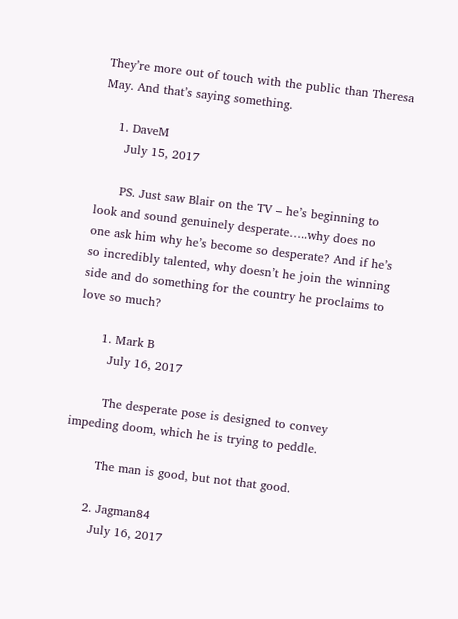They’re more out of touch with the public than Theresa May. And that’s saying something.

    1. DaveM
      July 15, 2017

      PS. Just saw Blair on the TV – he’s beginning to look and sound genuinely desperate…..why does no one ask him why he’s become so desperate? And if he’s so incredibly talented, why doesn’t he join the winning side and do something for the country he proclaims to love so much?

      1. Mark B
        July 16, 2017

        The desperate pose is designed to convey impeding doom, which he is trying to peddle.

        The man is good, but not that good.

      2. Jagman84
        July 16, 2017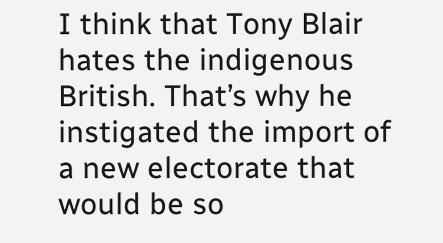I think that Tony Blair hates the indigenous British. That’s why he instigated the import of a new electorate that would be so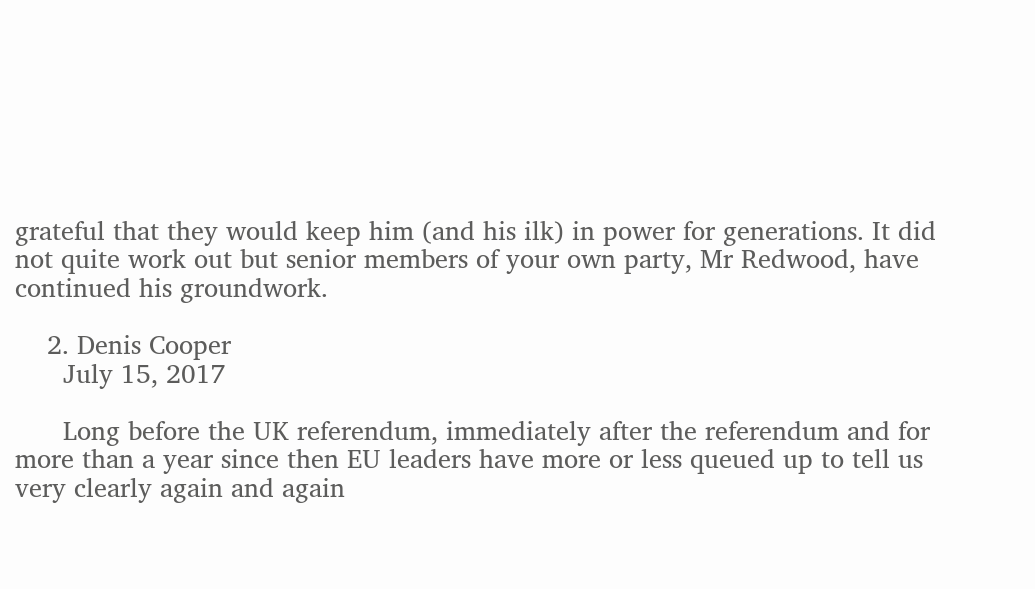grateful that they would keep him (and his ilk) in power for generations. It did not quite work out but senior members of your own party, Mr Redwood, have continued his groundwork.

    2. Denis Cooper
      July 15, 2017

      Long before the UK referendum, immediately after the referendum and for more than a year since then EU leaders have more or less queued up to tell us very clearly again and again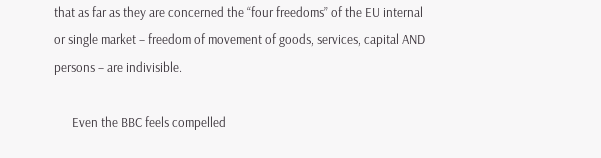that as far as they are concerned the “four freedoms” of the EU internal or single market – freedom of movement of goods, services, capital AND persons – are indivisible.

      Even the BBC feels compelled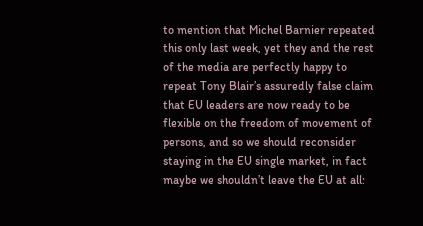to mention that Michel Barnier repeated this only last week, yet they and the rest of the media are perfectly happy to repeat Tony Blair’s assuredly false claim that EU leaders are now ready to be flexible on the freedom of movement of persons, and so we should reconsider staying in the EU single market, in fact maybe we shouldn’t leave the EU at all: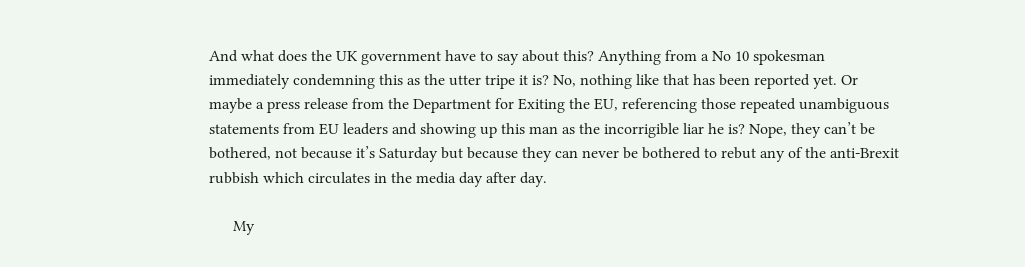And what does the UK government have to say about this? Anything from a No 10 spokesman immediately condemning this as the utter tripe it is? No, nothing like that has been reported yet. Or maybe a press release from the Department for Exiting the EU, referencing those repeated unambiguous statements from EU leaders and showing up this man as the incorrigible liar he is? Nope, they can’t be bothered, not because it’s Saturday but because they can never be bothered to rebut any of the anti-Brexit rubbish which circulates in the media day after day.

      My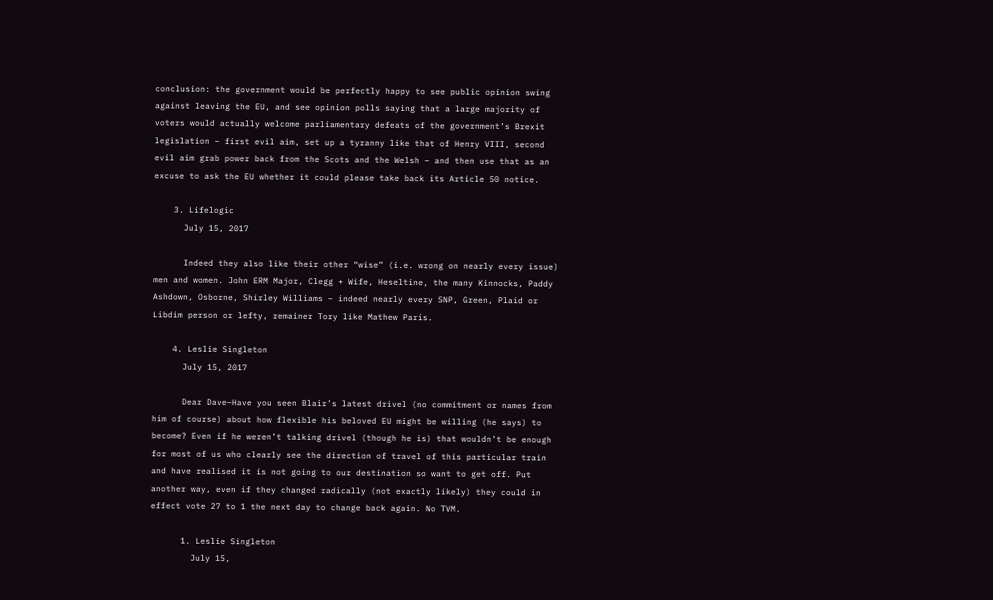conclusion: the government would be perfectly happy to see public opinion swing against leaving the EU, and see opinion polls saying that a large majority of voters would actually welcome parliamentary defeats of the government’s Brexit legislation – first evil aim, set up a tyranny like that of Henry VIII, second evil aim grab power back from the Scots and the Welsh – and then use that as an excuse to ask the EU whether it could please take back its Article 50 notice.

    3. Lifelogic
      July 15, 2017

      Indeed they also like their other “wise” (i.e. wrong on nearly every issue) men and women. John ERM Major, Clegg + Wife, Heseltine, the many Kinnocks, Paddy Ashdown, Osborne, Shirley Williams – indeed nearly every SNP, Green, Plaid or Libdim person or lefty, remainer Tory like Mathew Paris.

    4. Leslie Singleton
      July 15, 2017

      Dear Dave–Have you seen Blair’s latest drivel (no commitment or names from him of course) about how flexible his beloved EU might be willing (he says) to become? Even if he weren’t talking drivel (though he is) that wouldn’t be enough for most of us who clearly see the direction of travel of this particular train and have realised it is not going to our destination so want to get off. Put another way, even if they changed radically (not exactly likely) they could in effect vote 27 to 1 the next day to change back again. No TVM.

      1. Leslie Singleton
        July 15,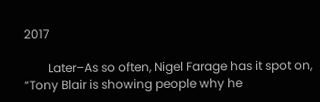2017

        Later–As so often, Nigel Farage has it spot on, “Tony Blair is showing people why he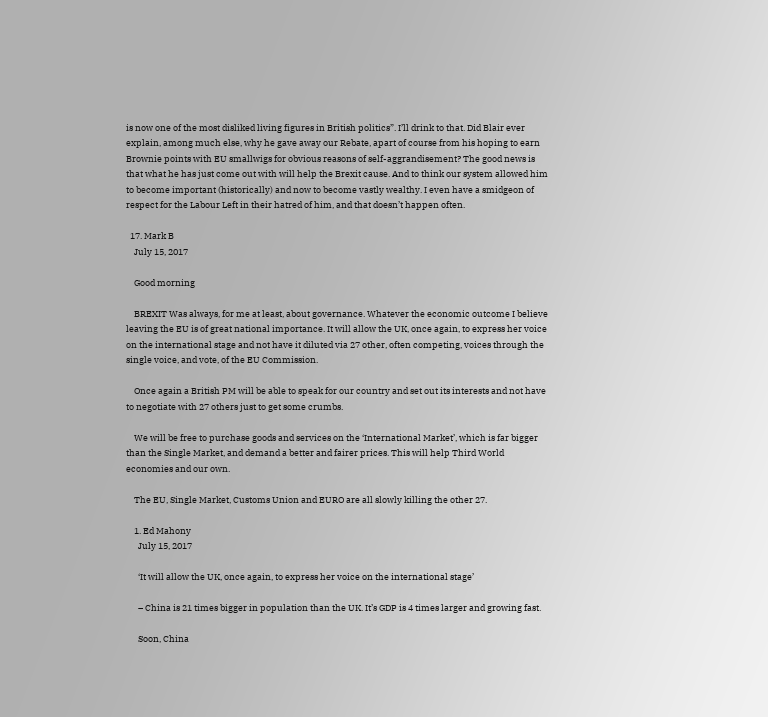is now one of the most disliked living figures in British politics”. I’ll drink to that. Did Blair ever explain, among much else, why he gave away our Rebate, apart of course from his hoping to earn Brownie points with EU smallwigs for obvious reasons of self-aggrandisement? The good news is that what he has just come out with will help the Brexit cause. And to think our system allowed him to become important (historically) and now to become vastly wealthy. I even have a smidgeon of respect for the Labour Left in their hatred of him, and that doesn’t happen often.

  17. Mark B
    July 15, 2017

    Good morning

    BREXIT Was always, for me at least, about governance. Whatever the economic outcome I believe leaving the EU is of great national importance. It will allow the UK, once again, to express her voice on the international stage and not have it diluted via 27 other, often competing, voices through the single voice, and vote, of the EU Commission.

    Once again a British PM will be able to speak for our country and set out its interests and not have to negotiate with 27 others just to get some crumbs.

    We will be free to purchase goods and services on the ‘International Market’, which is far bigger than the Single Market, and demand a better and fairer prices. This will help Third World economies and our own.

    The EU, Single Market, Customs Union and EURO are all slowly killing the other 27.

    1. Ed Mahony
      July 15, 2017

      ‘It will allow the UK, once again, to express her voice on the international stage’

      – China is 21 times bigger in population than the UK. It’s GDP is 4 times larger and growing fast.

      Soon, China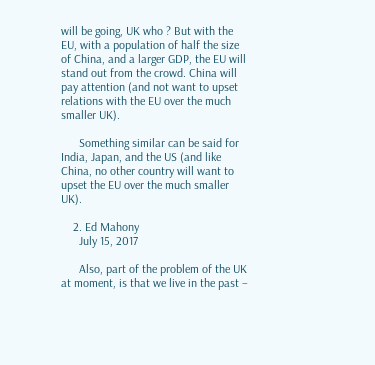will be going, UK who ? But with the EU, with a population of half the size of China, and a larger GDP, the EU will stand out from the crowd. China will pay attention (and not want to upset relations with the EU over the much smaller UK).

      Something similar can be said for India, Japan, and the US (and like China, no other country will want to upset the EU over the much smaller UK).

    2. Ed Mahony
      July 15, 2017

      Also, part of the problem of the UK at moment, is that we live in the past –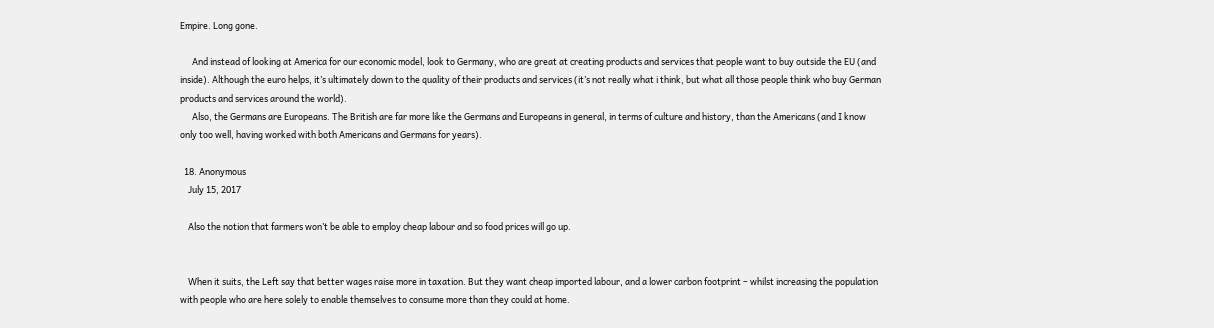Empire. Long gone.

      And instead of looking at America for our economic model, look to Germany, who are great at creating products and services that people want to buy outside the EU (and inside). Although the euro helps, it’s ultimately down to the quality of their products and services (it’s not really what i think, but what all those people think who buy German products and services around the world).
      Also, the Germans are Europeans. The British are far more like the Germans and Europeans in general, in terms of culture and history, than the Americans (and I know only too well, having worked with both Americans and Germans for years).

  18. Anonymous
    July 15, 2017

    Also the notion that farmers won’t be able to employ cheap labour and so food prices will go up.


    When it suits, the Left say that better wages raise more in taxation. But they want cheap imported labour, and a lower carbon footprint – whilst increasing the population with people who are here solely to enable themselves to consume more than they could at home.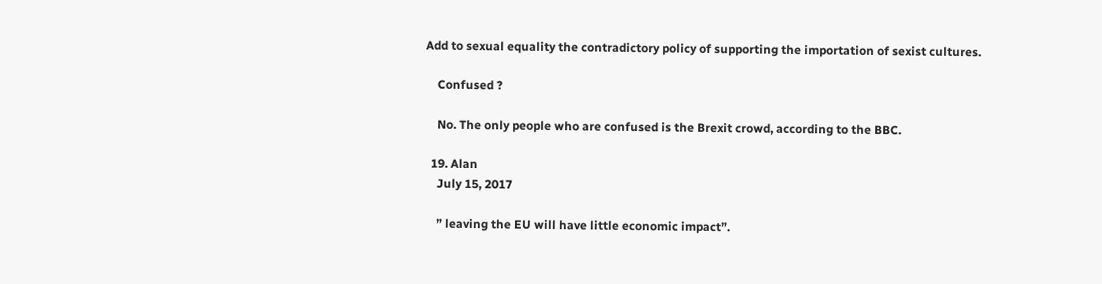Add to sexual equality the contradictory policy of supporting the importation of sexist cultures.

    Confused ?

    No. The only people who are confused is the Brexit crowd, according to the BBC.

  19. Alan
    July 15, 2017

    ” leaving the EU will have little economic impact”.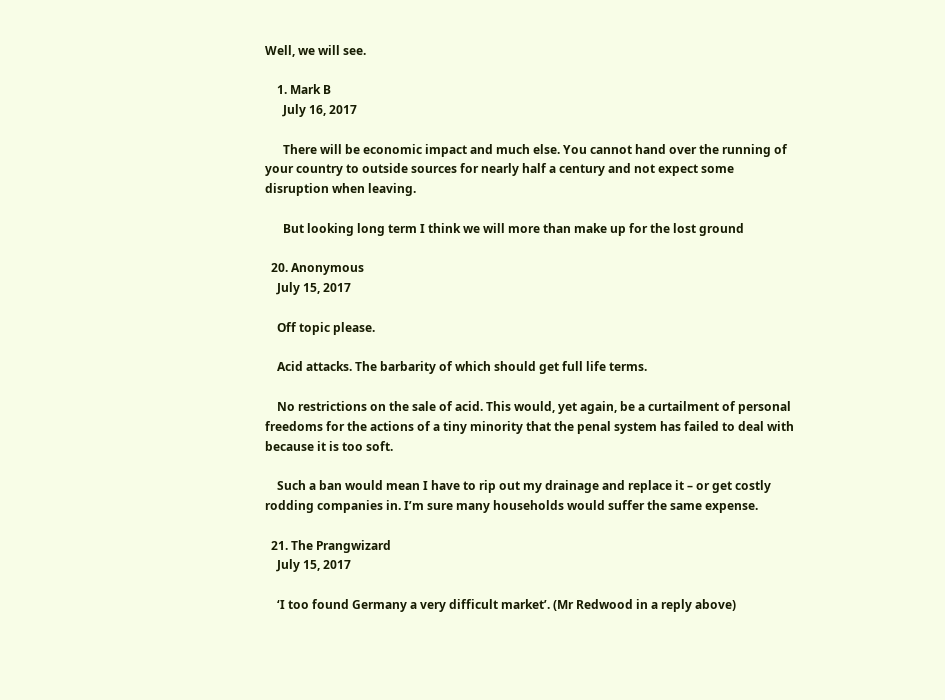Well, we will see.

    1. Mark B
      July 16, 2017

      There will be economic impact and much else. You cannot hand over the running of your country to outside sources for nearly half a century and not expect some disruption when leaving.

      But looking long term I think we will more than make up for the lost ground

  20. Anonymous
    July 15, 2017

    Off topic please.

    Acid attacks. The barbarity of which should get full life terms.

    No restrictions on the sale of acid. This would, yet again, be a curtailment of personal freedoms for the actions of a tiny minority that the penal system has failed to deal with because it is too soft.

    Such a ban would mean I have to rip out my drainage and replace it – or get costly rodding companies in. I’m sure many households would suffer the same expense.

  21. The Prangwizard
    July 15, 2017

    ‘I too found Germany a very difficult market’. (Mr Redwood in a reply above)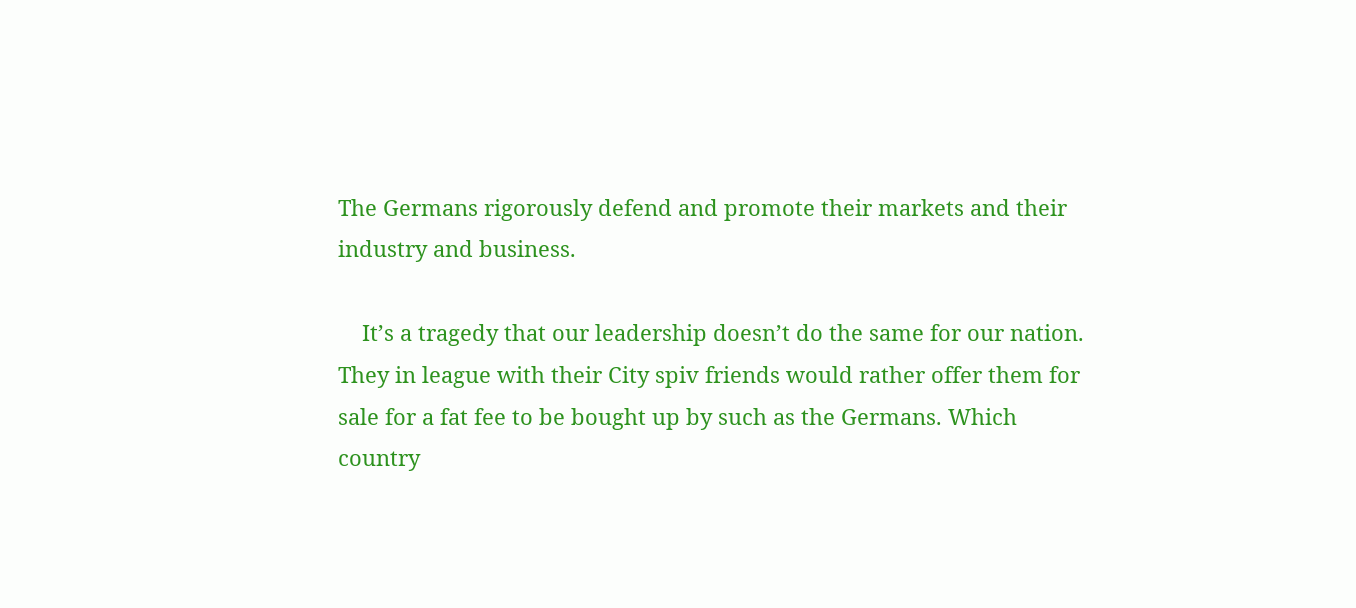The Germans rigorously defend and promote their markets and their industry and business.

    It’s a tragedy that our leadership doesn’t do the same for our nation. They in league with their City spiv friends would rather offer them for sale for a fat fee to be bought up by such as the Germans. Which country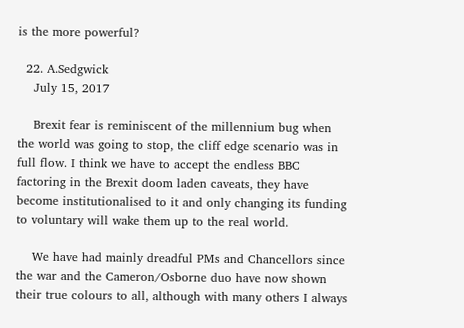is the more powerful?

  22. A.Sedgwick
    July 15, 2017

    Brexit fear is reminiscent of the millennium bug when the world was going to stop, the cliff edge scenario was in full flow. I think we have to accept the endless BBC factoring in the Brexit doom laden caveats, they have become institutionalised to it and only changing its funding to voluntary will wake them up to the real world.

    We have had mainly dreadful PMs and Chancellors since the war and the Cameron/Osborne duo have now shown their true colours to all, although with many others I always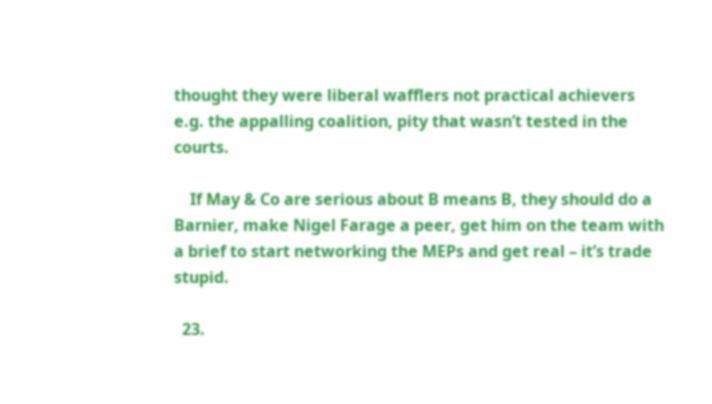thought they were liberal wafflers not practical achievers e.g. the appalling coalition, pity that wasn’t tested in the courts.

    If May & Co are serious about B means B, they should do a Barnier, make Nigel Farage a peer, get him on the team with a brief to start networking the MEPs and get real – it’s trade stupid.

  23.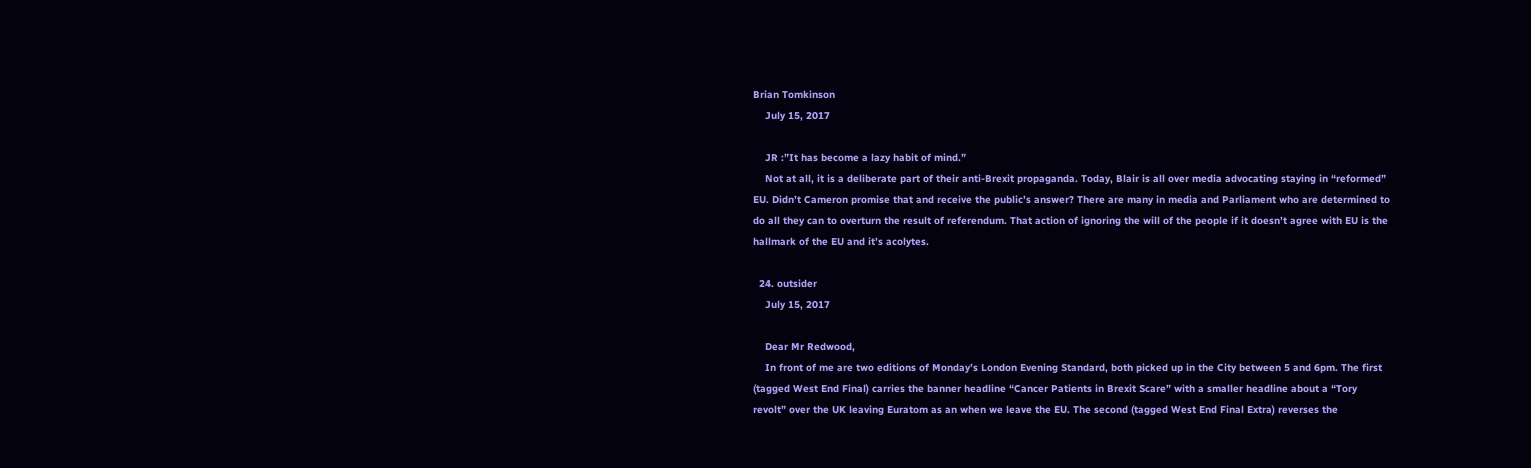Brian Tomkinson
    July 15, 2017

    JR :”It has become a lazy habit of mind.”
    Not at all, it is a deliberate part of their anti-Brexit propaganda. Today, Blair is all over media advocating staying in “reformed” EU. Didn’t Cameron promise that and receive the public’s answer? There are many in media and Parliament who are determined to do all they can to overturn the result of referendum. That action of ignoring the will of the people if it doesn’t agree with EU is the hallmark of the EU and it’s acolytes.

  24. outsider
    July 15, 2017

    Dear Mr Redwood,
    In front of me are two editions of Monday’s London Evening Standard, both picked up in the City between 5 and 6pm. The first (tagged West End Final) carries the banner headline “Cancer Patients in Brexit Scare” with a smaller headline about a “Tory revolt” over the UK leaving Euratom as an when we leave the EU. The second (tagged West End Final Extra) reverses the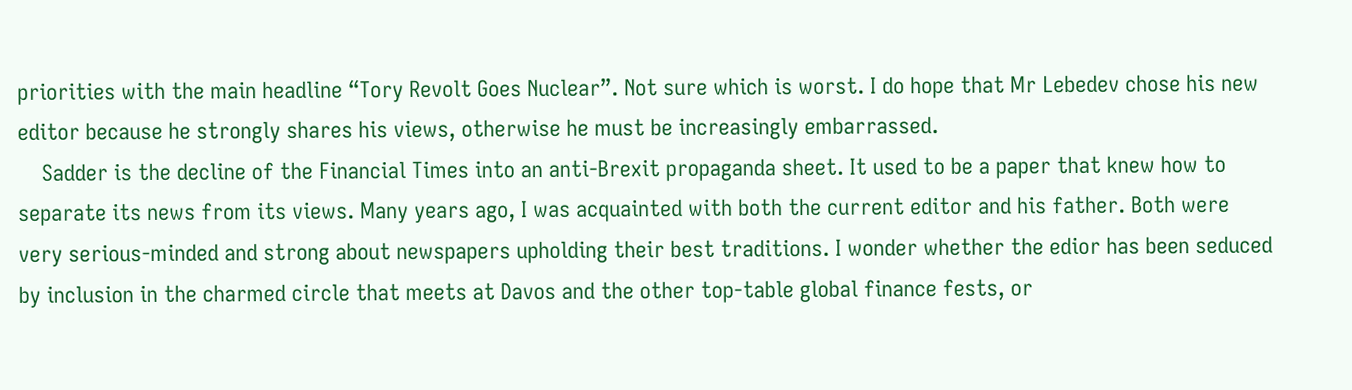priorities with the main headline “Tory Revolt Goes Nuclear”. Not sure which is worst. I do hope that Mr Lebedev chose his new editor because he strongly shares his views, otherwise he must be increasingly embarrassed.
    Sadder is the decline of the Financial Times into an anti-Brexit propaganda sheet. It used to be a paper that knew how to separate its news from its views. Many years ago, I was acquainted with both the current editor and his father. Both were very serious-minded and strong about newspapers upholding their best traditions. I wonder whether the edior has been seduced by inclusion in the charmed circle that meets at Davos and the other top-table global finance fests, or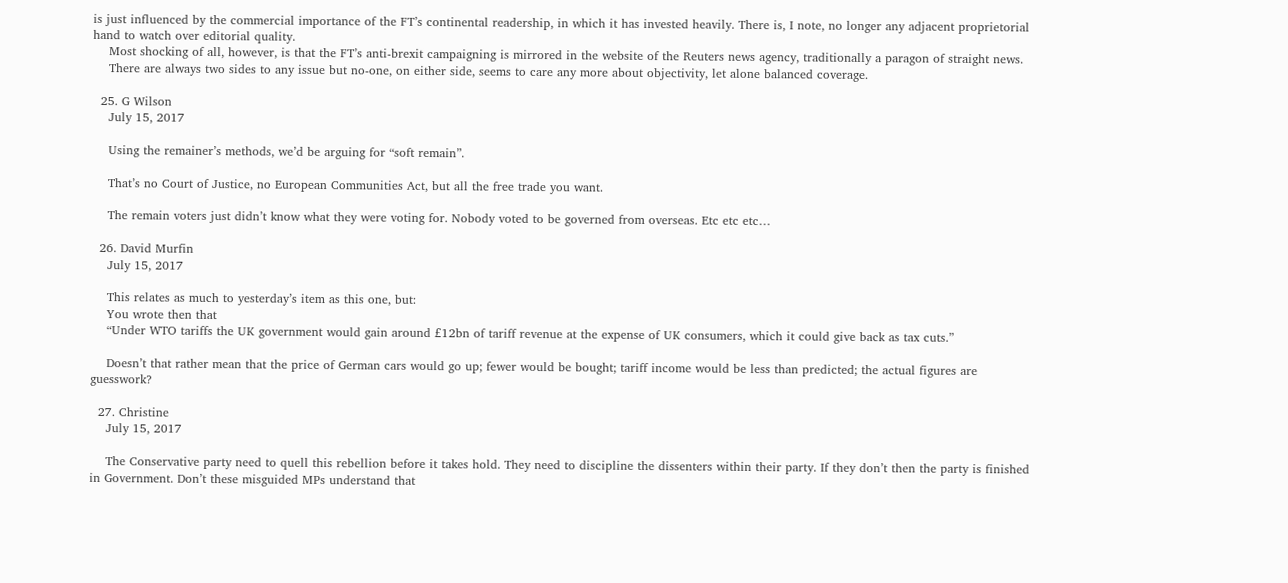is just influenced by the commercial importance of the FT’s continental readership, in which it has invested heavily. There is, I note, no longer any adjacent proprietorial hand to watch over editorial quality.
    Most shocking of all, however, is that the FT’s anti-brexit campaigning is mirrored in the website of the Reuters news agency, traditionally a paragon of straight news.
    There are always two sides to any issue but no-one, on either side, seems to care any more about objectivity, let alone balanced coverage.

  25. G Wilson
    July 15, 2017

    Using the remainer’s methods, we’d be arguing for “soft remain”.

    That’s no Court of Justice, no European Communities Act, but all the free trade you want.

    The remain voters just didn’t know what they were voting for. Nobody voted to be governed from overseas. Etc etc etc…

  26. David Murfin
    July 15, 2017

    This relates as much to yesterday’s item as this one, but:
    You wrote then that
    “Under WTO tariffs the UK government would gain around £12bn of tariff revenue at the expense of UK consumers, which it could give back as tax cuts.”

    Doesn’t that rather mean that the price of German cars would go up; fewer would be bought; tariff income would be less than predicted; the actual figures are guesswork?

  27. Christine
    July 15, 2017

    The Conservative party need to quell this rebellion before it takes hold. They need to discipline the dissenters within their party. If they don’t then the party is finished in Government. Don’t these misguided MPs understand that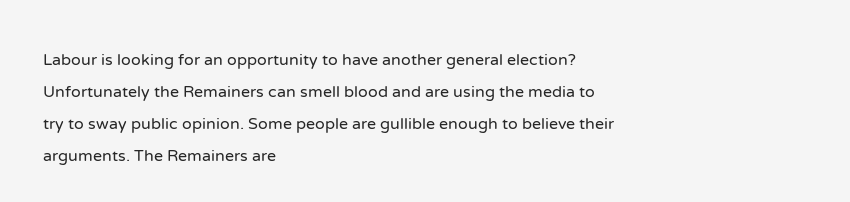Labour is looking for an opportunity to have another general election? Unfortunately the Remainers can smell blood and are using the media to try to sway public opinion. Some people are gullible enough to believe their arguments. The Remainers are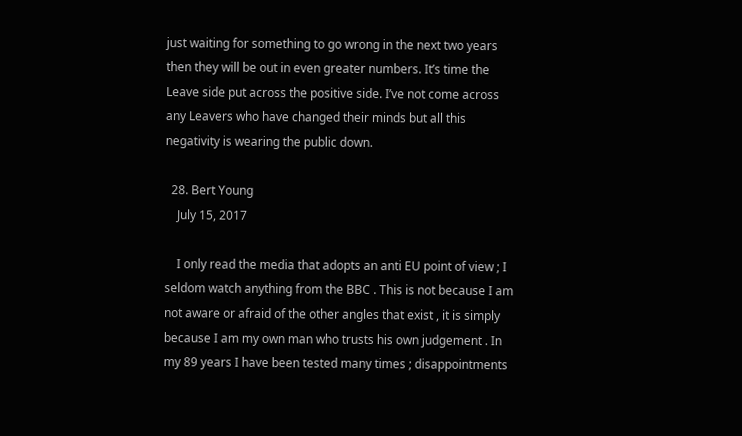just waiting for something to go wrong in the next two years then they will be out in even greater numbers. It’s time the Leave side put across the positive side. I’ve not come across any Leavers who have changed their minds but all this negativity is wearing the public down.

  28. Bert Young
    July 15, 2017

    I only read the media that adopts an anti EU point of view ; I seldom watch anything from the BBC . This is not because I am not aware or afraid of the other angles that exist , it is simply because I am my own man who trusts his own judgement . In my 89 years I have been tested many times ; disappointments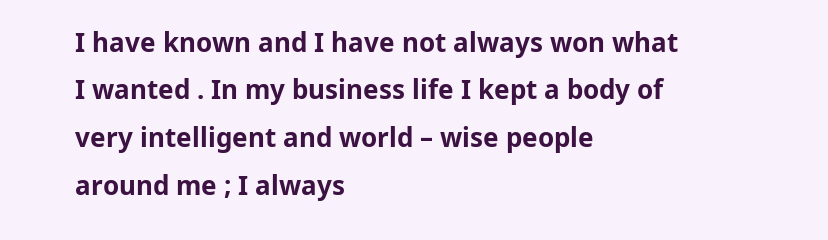I have known and I have not always won what I wanted . In my business life I kept a body of very intelligent and world – wise people around me ; I always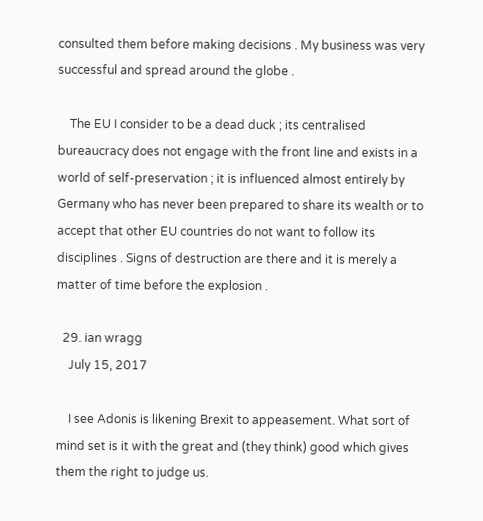consulted them before making decisions . My business was very successful and spread around the globe .

    The EU I consider to be a dead duck ; its centralised bureaucracy does not engage with the front line and exists in a world of self-preservation ; it is influenced almost entirely by Germany who has never been prepared to share its wealth or to accept that other EU countries do not want to follow its disciplines . Signs of destruction are there and it is merely a matter of time before the explosion .

  29. ian wragg
    July 15, 2017

    I see Adonis is likening Brexit to appeasement. What sort of mind set is it with the great and (they think) good which gives them the right to judge us.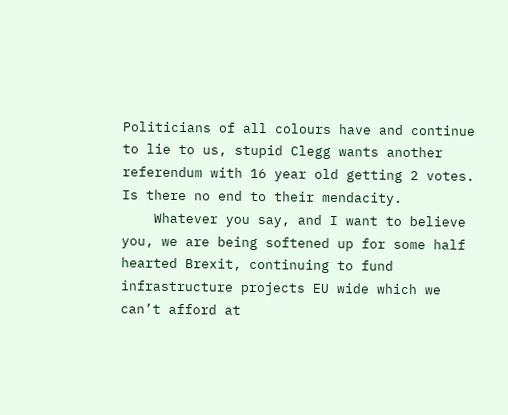Politicians of all colours have and continue to lie to us, stupid Clegg wants another referendum with 16 year old getting 2 votes. Is there no end to their mendacity.
    Whatever you say, and I want to believe you, we are being softened up for some half hearted Brexit, continuing to fund infrastructure projects EU wide which we can’t afford at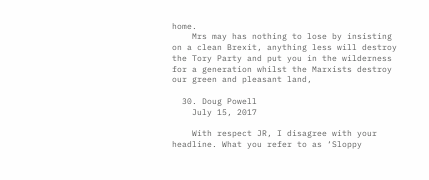home.
    Mrs may has nothing to lose by insisting on a clean Brexit, anything less will destroy the Tory Party and put you in the wilderness for a generation whilst the Marxists destroy our green and pleasant land,

  30. Doug Powell
    July 15, 2017

    With respect JR, I disagree with your headline. What you refer to as ‘Sloppy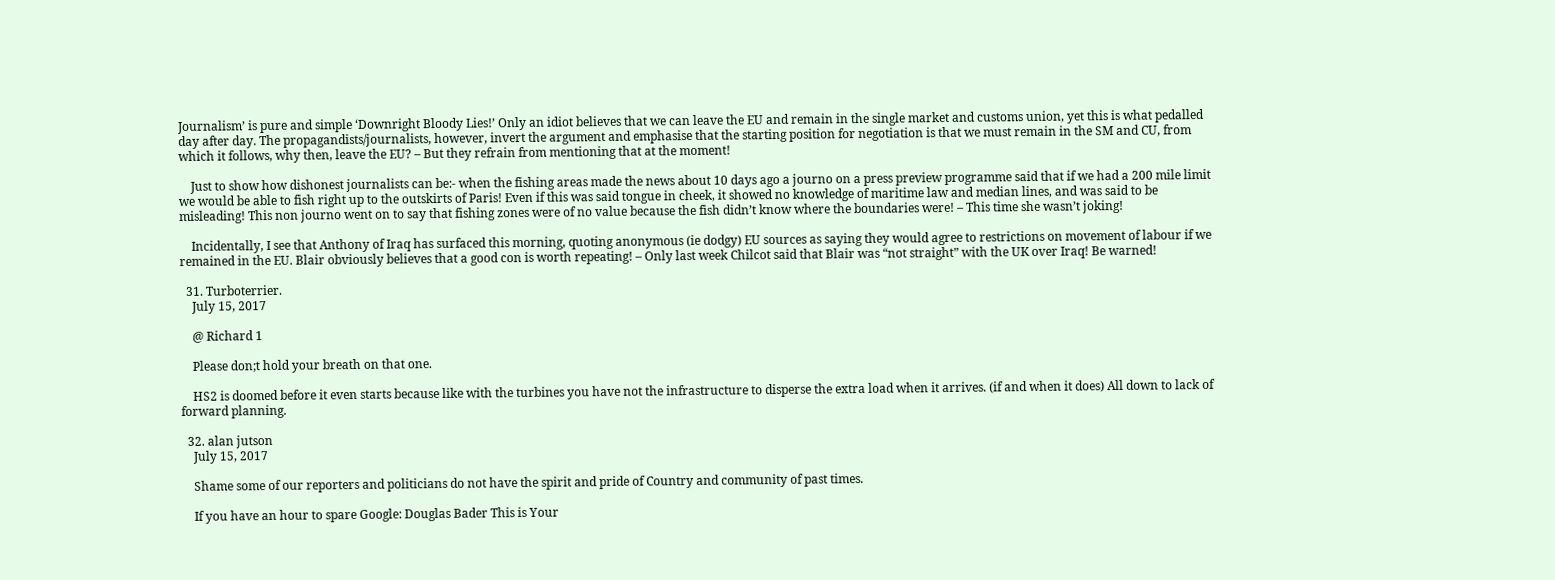Journalism’ is pure and simple ‘Downright Bloody Lies!’ Only an idiot believes that we can leave the EU and remain in the single market and customs union, yet this is what pedalled day after day. The propagandists/journalists, however, invert the argument and emphasise that the starting position for negotiation is that we must remain in the SM and CU, from which it follows, why then, leave the EU? – But they refrain from mentioning that at the moment!

    Just to show how dishonest journalists can be:- when the fishing areas made the news about 10 days ago a journo on a press preview programme said that if we had a 200 mile limit we would be able to fish right up to the outskirts of Paris! Even if this was said tongue in cheek, it showed no knowledge of maritime law and median lines, and was said to be misleading! This non journo went on to say that fishing zones were of no value because the fish didn’t know where the boundaries were! – This time she wasn’t joking!

    Incidentally, I see that Anthony of Iraq has surfaced this morning, quoting anonymous (ie dodgy) EU sources as saying they would agree to restrictions on movement of labour if we remained in the EU. Blair obviously believes that a good con is worth repeating! – Only last week Chilcot said that Blair was “not straight” with the UK over Iraq! Be warned!

  31. Turboterrier.
    July 15, 2017

    @ Richard 1

    Please don;t hold your breath on that one.

    HS2 is doomed before it even starts because like with the turbines you have not the infrastructure to disperse the extra load when it arrives. (if and when it does) All down to lack of forward planning.

  32. alan jutson
    July 15, 2017

    Shame some of our reporters and politicians do not have the spirit and pride of Country and community of past times.

    If you have an hour to spare Google: Douglas Bader This is Your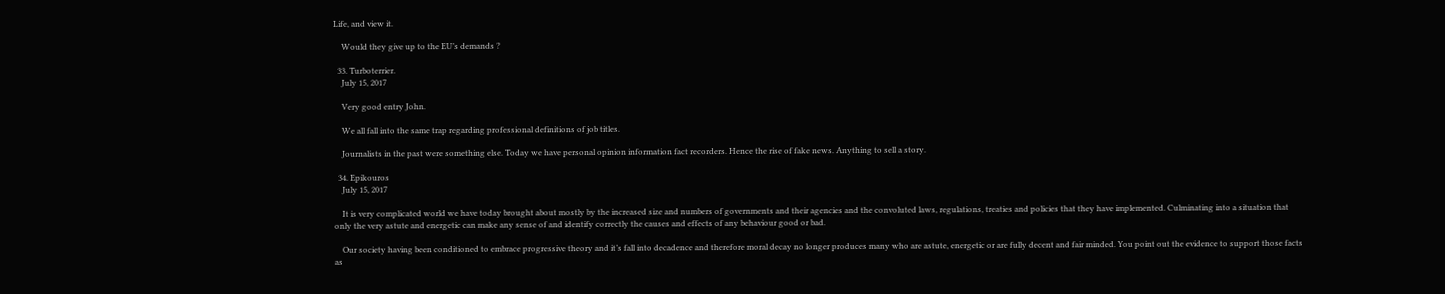Life, and view it.

    Would they give up to the EU’s demands ?

  33. Turboterrier.
    July 15, 2017

    Very good entry John.

    We all fall into the same trap regarding professional definitions of job titles.

    Journalists in the past were something else. Today we have personal opinion information fact recorders. Hence the rise of fake news. Anything to sell a story.

  34. Epikouros
    July 15, 2017

    It is very complicated world we have today brought about mostly by the increased size and numbers of governments and their agencies and the convoluted laws, regulations, treaties and policies that they have implemented. Culminating into a situation that only the very astute and energetic can make any sense of and identify correctly the causes and effects of any behaviour good or bad.

    Our society having been conditioned to embrace progressive theory and it’s fall into decadence and therefore moral decay no longer produces many who are astute, energetic or are fully decent and fair minded. You point out the evidence to support those facts as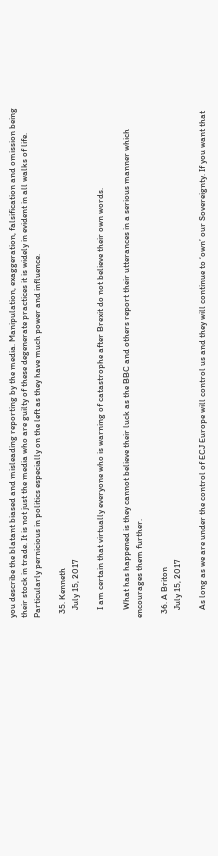you describe the blatant biased and misleading reporting by the media. Manipulation, exaggeration, falsification and omission being their stock in trade. It is not just the media who are guilty of these degenerate practices it is widely in evident in all walks of life. Particularly pernicious in politics especially on the left as they have much power and influence.

  35. Kenneth
    July 15, 2017

    I am certain that virtually everyone who is warning of catastrophe after Brexit do not believe their own words.

    What has happened is they cannot believe their luck as the BBC and others report their utterances in a serious manner which encourages them further.

  36. A Briton
    July 15, 2017

    As long as we are under the control of ECJ Europe will control us and they will continue to ‘own’ our Sovereignty. If you want that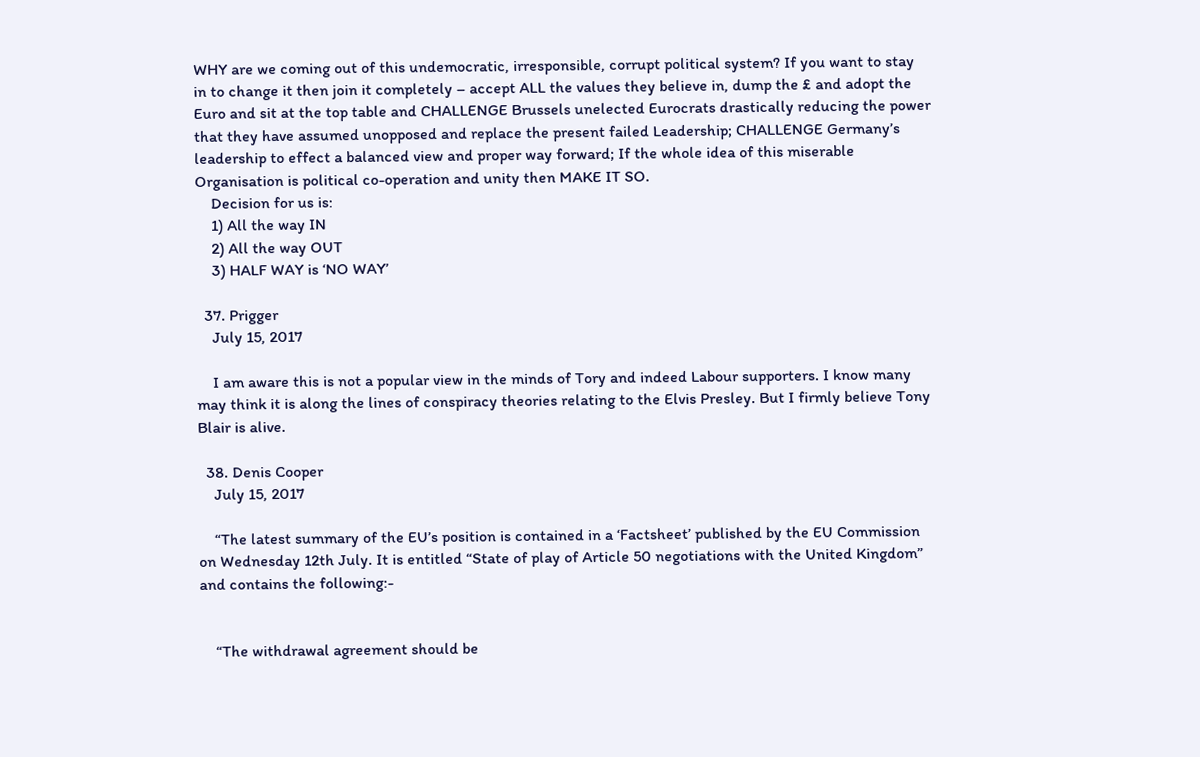WHY are we coming out of this undemocratic, irresponsible, corrupt political system? If you want to stay in to change it then join it completely – accept ALL the values they believe in, dump the £ and adopt the Euro and sit at the top table and CHALLENGE Brussels unelected Eurocrats drastically reducing the power that they have assumed unopposed and replace the present failed Leadership; CHALLENGE Germany’s leadership to effect a balanced view and proper way forward; If the whole idea of this miserable Organisation is political co-operation and unity then MAKE IT SO.
    Decision for us is:
    1) All the way IN
    2) All the way OUT
    3) HALF WAY is ‘NO WAY’

  37. Prigger
    July 15, 2017

    I am aware this is not a popular view in the minds of Tory and indeed Labour supporters. I know many may think it is along the lines of conspiracy theories relating to the Elvis Presley. But I firmly believe Tony Blair is alive.

  38. Denis Cooper
    July 15, 2017

    “The latest summary of the EU’s position is contained in a ‘Factsheet’ published by the EU Commission on Wednesday 12th July. It is entitled “State of play of Article 50 negotiations with the United Kingdom” and contains the following:-


    “The withdrawal agreement should be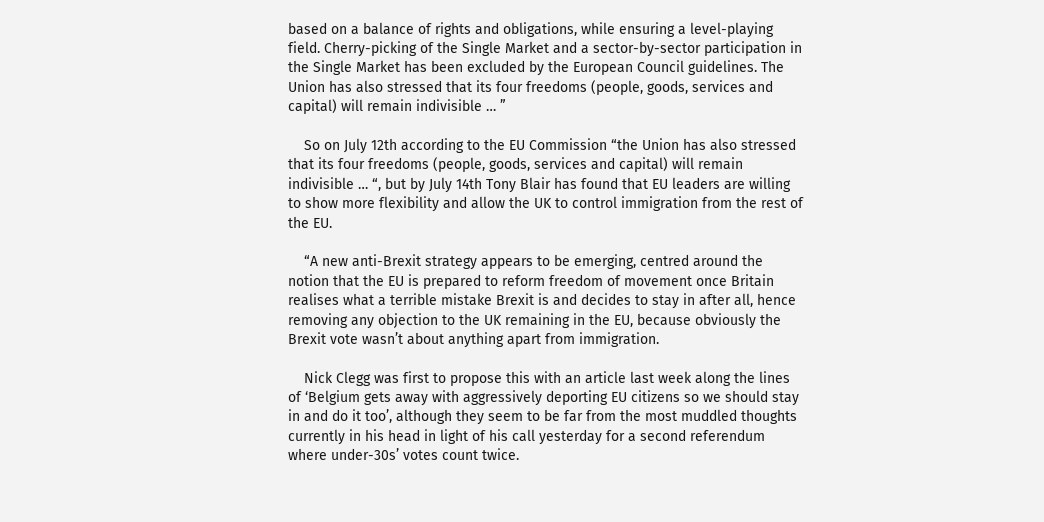based on a balance of rights and obligations, while ensuring a level-playing field. Cherry-picking of the Single Market and a sector-by-sector participation in the Single Market has been excluded by the European Council guidelines. The Union has also stressed that its four freedoms (people, goods, services and capital) will remain indivisible … ”

    So on July 12th according to the EU Commission “the Union has also stressed that its four freedoms (people, goods, services and capital) will remain indivisible … “, but by July 14th Tony Blair has found that EU leaders are willing to show more flexibility and allow the UK to control immigration from the rest of the EU.

    “A new anti-Brexit strategy appears to be emerging, centred around the notion that the EU is prepared to reform freedom of movement once Britain realises what a terrible mistake Brexit is and decides to stay in after all, hence removing any objection to the UK remaining in the EU, because obviously the Brexit vote wasn’t about anything apart from immigration.

    Nick Clegg was first to propose this with an article last week along the lines of ‘Belgium gets away with aggressively deporting EU citizens so we should stay in and do it too’, although they seem to be far from the most muddled thoughts currently in his head in light of his call yesterday for a second referendum where under-30s’ votes count twice.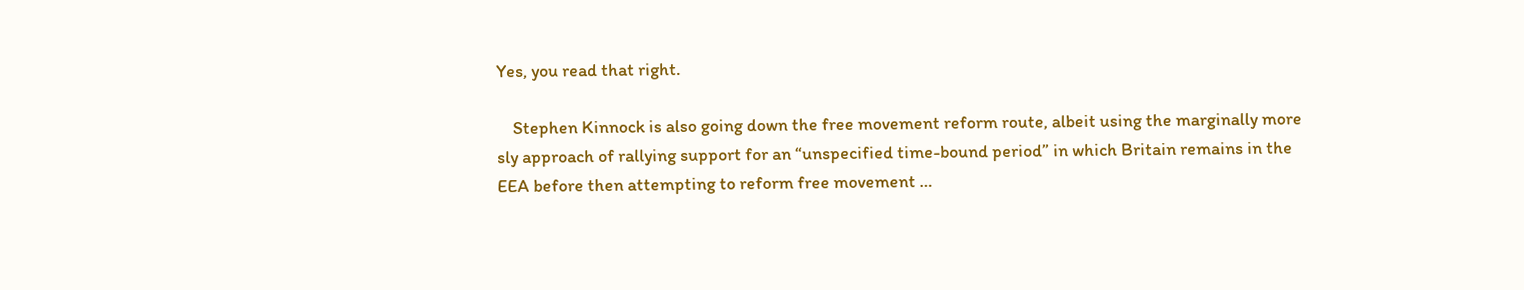Yes, you read that right.

    Stephen Kinnock is also going down the free movement reform route, albeit using the marginally more sly approach of rallying support for an “unspecified time-bound period” in which Britain remains in the EEA before then attempting to reform free movement …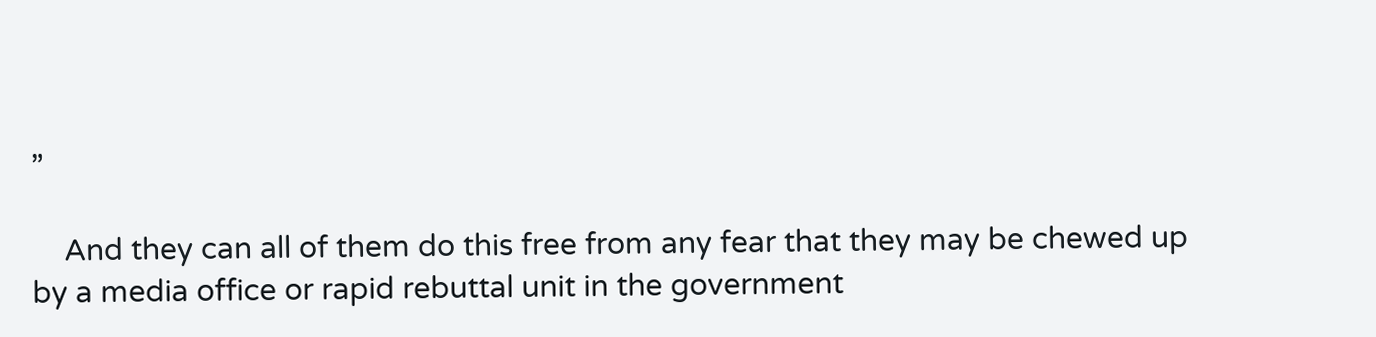”

    And they can all of them do this free from any fear that they may be chewed up by a media office or rapid rebuttal unit in the government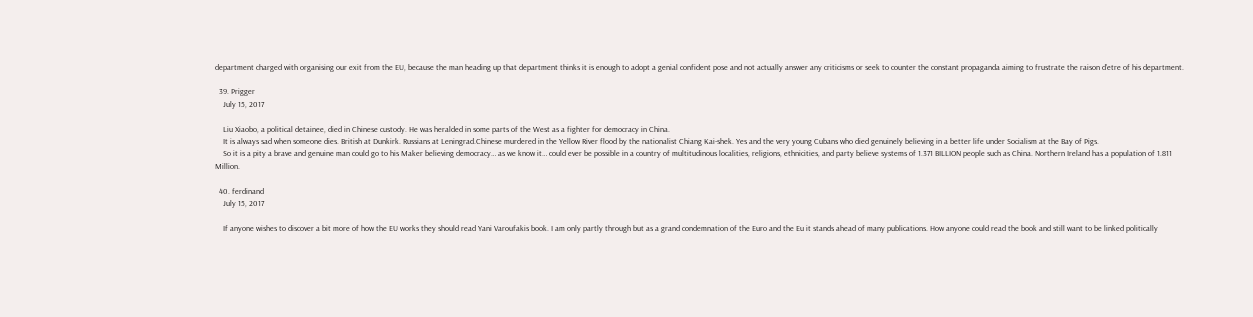department charged with organising our exit from the EU, because the man heading up that department thinks it is enough to adopt a genial confident pose and not actually answer any criticisms or seek to counter the constant propaganda aiming to frustrate the raison d’etre of his department.

  39. Prigger
    July 15, 2017

    Liu Xiaobo, a political detainee, died in Chinese custody. He was heralded in some parts of the West as a fighter for democracy in China.
    It is always sad when someone dies. British at Dunkirk. Russians at Leningrad.Chinese murdered in the Yellow River flood by the nationalist Chiang Kai-shek. Yes and the very young Cubans who died genuinely believing in a better life under Socialism at the Bay of Pigs.
    So it is a pity a brave and genuine man could go to his Maker believing democracy… as we know it… could ever be possible in a country of multitudinous localities, religions, ethnicities, and party believe systems of 1.371 BILLION people such as China. Northern Ireland has a population of 1.811 Million.

  40. ferdinand
    July 15, 2017

    If anyone wishes to discover a bit more of how the EU works they should read Yani Varoufakis book. I am only partly through but as a grand condemnation of the Euro and the Eu it stands ahead of many publications. How anyone could read the book and still want to be linked politically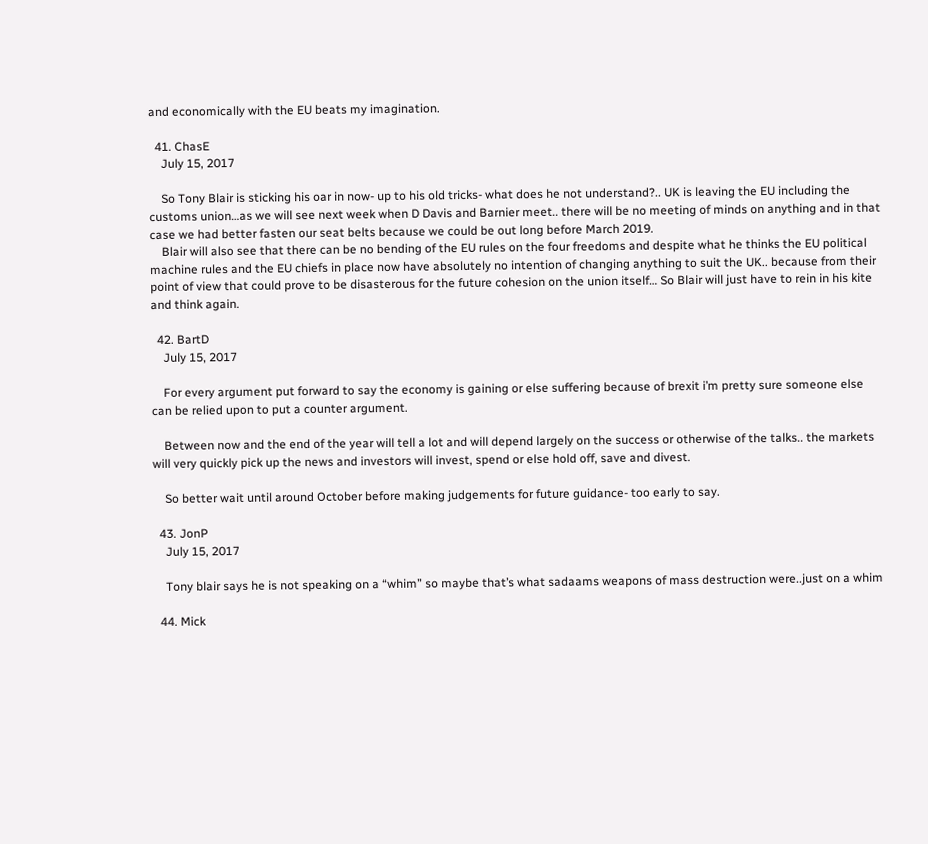and economically with the EU beats my imagination.

  41. ChasE
    July 15, 2017

    So Tony Blair is sticking his oar in now- up to his old tricks- what does he not understand?.. UK is leaving the EU including the customs union…as we will see next week when D Davis and Barnier meet.. there will be no meeting of minds on anything and in that case we had better fasten our seat belts because we could be out long before March 2019.
    Blair will also see that there can be no bending of the EU rules on the four freedoms and despite what he thinks the EU political machine rules and the EU chiefs in place now have absolutely no intention of changing anything to suit the UK.. because from their point of view that could prove to be disasterous for the future cohesion on the union itself… So Blair will just have to rein in his kite and think again.

  42. BartD
    July 15, 2017

    For every argument put forward to say the economy is gaining or else suffering because of brexit i’m pretty sure someone else can be relied upon to put a counter argument.

    Between now and the end of the year will tell a lot and will depend largely on the success or otherwise of the talks.. the markets will very quickly pick up the news and investors will invest, spend or else hold off, save and divest.

    So better wait until around October before making judgements for future guidance- too early to say.

  43. JonP
    July 15, 2017

    Tony blair says he is not speaking on a “whim” so maybe that’s what sadaams weapons of mass destruction were..just on a whim

  44. Mick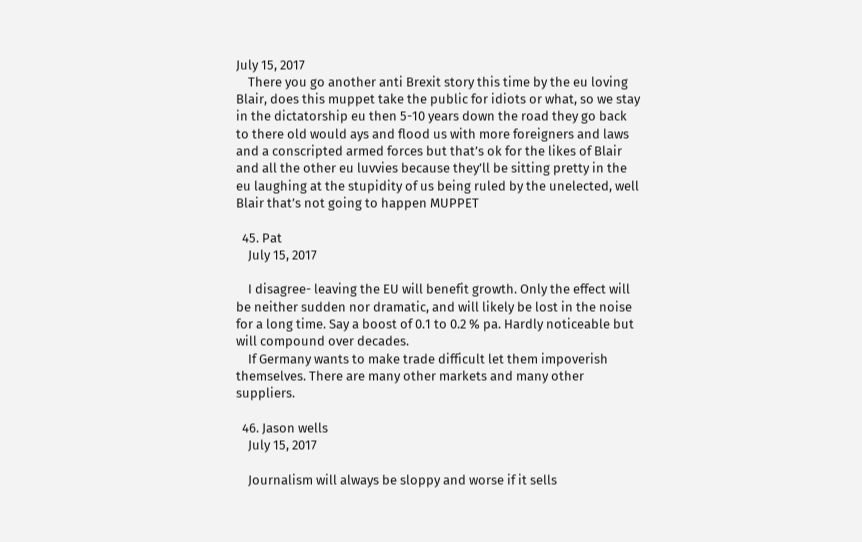July 15, 2017
    There you go another anti Brexit story this time by the eu loving Blair, does this muppet take the public for idiots or what, so we stay in the dictatorship eu then 5-10 years down the road they go back to there old would ays and flood us with more foreigners and laws and a conscripted armed forces but that’s ok for the likes of Blair and all the other eu luvvies because they’ll be sitting pretty in the eu laughing at the stupidity of us being ruled by the unelected, well Blair that’s not going to happen MUPPET

  45. Pat
    July 15, 2017

    I disagree- leaving the EU will benefit growth. Only the effect will be neither sudden nor dramatic, and will likely be lost in the noise for a long time. Say a boost of 0.1 to 0.2 % pa. Hardly noticeable but will compound over decades.
    If Germany wants to make trade difficult let them impoverish themselves. There are many other markets and many other suppliers.

  46. Jason wells
    July 15, 2017

    Journalism will always be sloppy and worse if it sells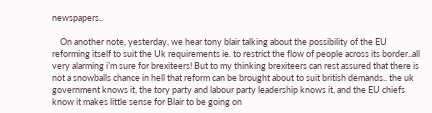newspapers..

    On another note, yesterday, we hear tony blair talking about the possibility of the EU reforming itself to suit the Uk requirements ie. to restrict the flow of people across its border..all very alarming i’m sure for brexiteers! But to my thinking brexiteers can rest assured that there is not a snowballs chance in hell that reform can be brought about to suit british demands.. the uk government knows it, the tory party and labour party leadership knows it, and the EU chiefs know it makes little sense for Blair to be going on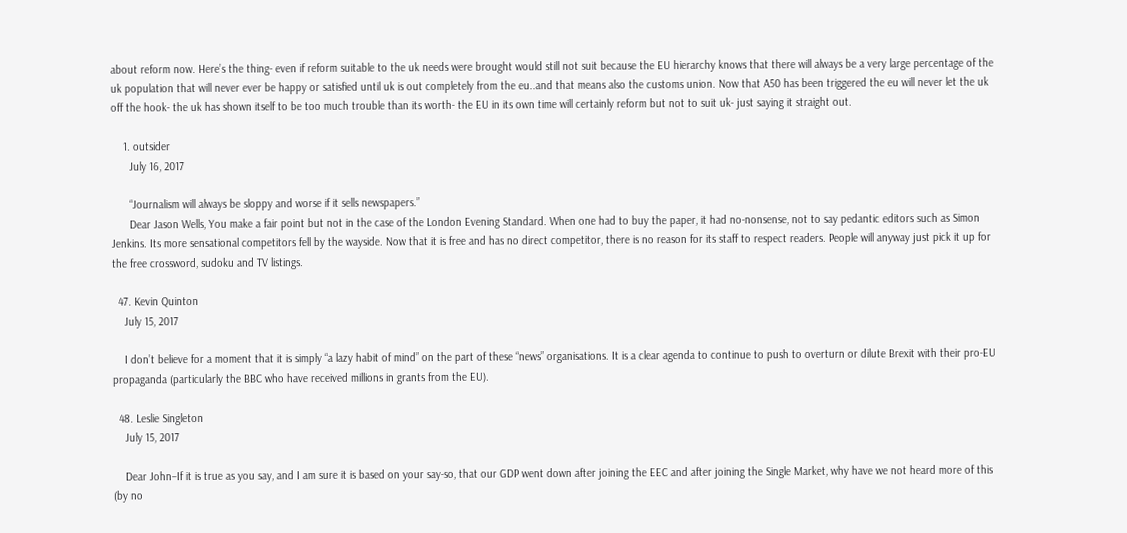about reform now. Here’s the thing- even if reform suitable to the uk needs were brought would still not suit because the EU hierarchy knows that there will always be a very large percentage of the uk population that will never ever be happy or satisfied until uk is out completely from the eu..and that means also the customs union. Now that A50 has been triggered the eu will never let the uk off the hook- the uk has shown itself to be too much trouble than its worth- the EU in its own time will certainly reform but not to suit uk- just saying it straight out.

    1. outsider
      July 16, 2017

      “Journalism will always be sloppy and worse if it sells newspapers.”
      Dear Jason Wells, You make a fair point but not in the case of the London Evening Standard. When one had to buy the paper, it had no-nonsense, not to say pedantic editors such as Simon Jenkins. Its more sensational competitors fell by the wayside. Now that it is free and has no direct competitor, there is no reason for its staff to respect readers. People will anyway just pick it up for the free crossword, sudoku and TV listings.

  47. Kevin Quinton
    July 15, 2017

    I don’t believe for a moment that it is simply “a lazy habit of mind” on the part of these “news” organisations. It is a clear agenda to continue to push to overturn or dilute Brexit with their pro-EU propaganda (particularly the BBC who have received millions in grants from the EU).

  48. Leslie Singleton
    July 15, 2017

    Dear John–If it is true as you say, and I am sure it is based on your say-so, that our GDP went down after joining the EEC and after joining the Single Market, why have we not heard more of this (by no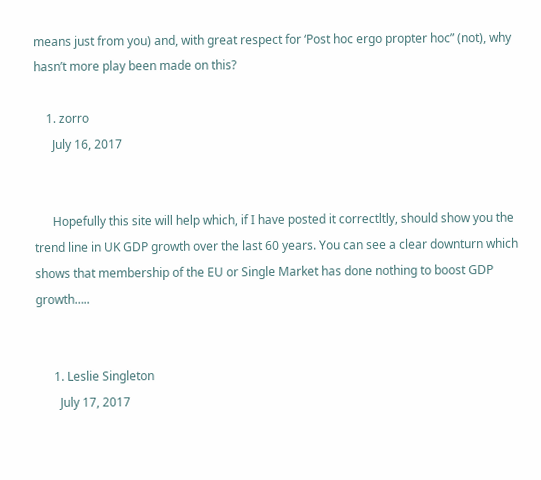means just from you) and, with great respect for ‘Post hoc ergo propter hoc” (not), why hasn’t more play been made on this?

    1. zorro
      July 16, 2017


      Hopefully this site will help which, if I have posted it correctltly, should show you the trend line in UK GDP growth over the last 60 years. You can see a clear downturn which shows that membership of the EU or Single Market has done nothing to boost GDP growth…..


      1. Leslie Singleton
        July 17, 2017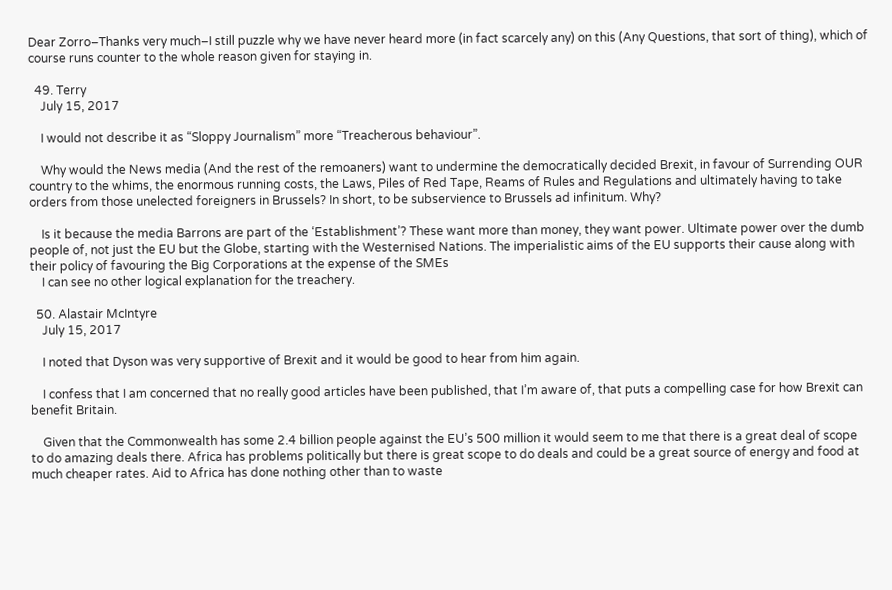Dear Zorro–Thanks very much–I still puzzle why we have never heard more (in fact scarcely any) on this (Any Questions, that sort of thing), which of course runs counter to the whole reason given for staying in.

  49. Terry
    July 15, 2017

    I would not describe it as “Sloppy Journalism” more “Treacherous behaviour”.

    Why would the News media (And the rest of the remoaners) want to undermine the democratically decided Brexit, in favour of Surrending OUR country to the whims, the enormous running costs, the Laws, Piles of Red Tape, Reams of Rules and Regulations and ultimately having to take orders from those unelected foreigners in Brussels? In short, to be subservience to Brussels ad infinitum. Why?

    Is it because the media Barrons are part of the ‘Establishment’? These want more than money, they want power. Ultimate power over the dumb people of, not just the EU but the Globe, starting with the Westernised Nations. The imperialistic aims of the EU supports their cause along with their policy of favouring the Big Corporations at the expense of the SMEs
    I can see no other logical explanation for the treachery.

  50. Alastair McIntyre
    July 15, 2017

    I noted that Dyson was very supportive of Brexit and it would be good to hear from him again.

    I confess that I am concerned that no really good articles have been published, that I’m aware of, that puts a compelling case for how Brexit can benefit Britain.

    Given that the Commonwealth has some 2.4 billion people against the EU’s 500 million it would seem to me that there is a great deal of scope to do amazing deals there. Africa has problems politically but there is great scope to do deals and could be a great source of energy and food at much cheaper rates. Aid to Africa has done nothing other than to waste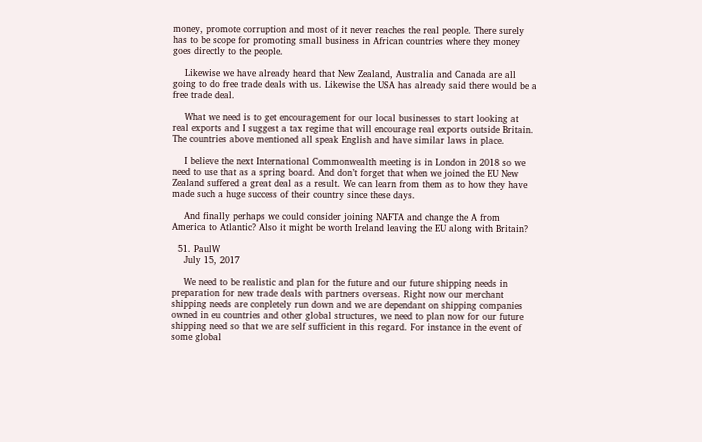money, promote corruption and most of it never reaches the real people. There surely has to be scope for promoting small business in African countries where they money goes directly to the people.

    Likewise we have already heard that New Zealand, Australia and Canada are all going to do free trade deals with us. Likewise the USA has already said there would be a free trade deal.

    What we need is to get encouragement for our local businesses to start looking at real exports and I suggest a tax regime that will encourage real exports outside Britain. The countries above mentioned all speak English and have similar laws in place.

    I believe the next International Commonwealth meeting is in London in 2018 so we need to use that as a spring board. And don’t forget that when we joined the EU New Zealand suffered a great deal as a result. We can learn from them as to how they have made such a huge success of their country since these days.

    And finally perhaps we could consider joining NAFTA and change the A from America to Atlantic? Also it might be worth Ireland leaving the EU along with Britain?

  51. PaulW
    July 15, 2017

    We need to be realistic and plan for the future and our future shipping needs in preparation for new trade deals with partners overseas. Right now our merchant shipping needs are conpletely run down and we are dependant on shipping companies owned in eu countries and other global structures, we need to plan now for our future shipping need so that we are self sufficient in this regard. For instance in the event of some global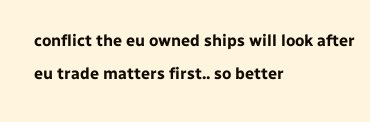conflict the eu owned ships will look after eu trade matters first.. so better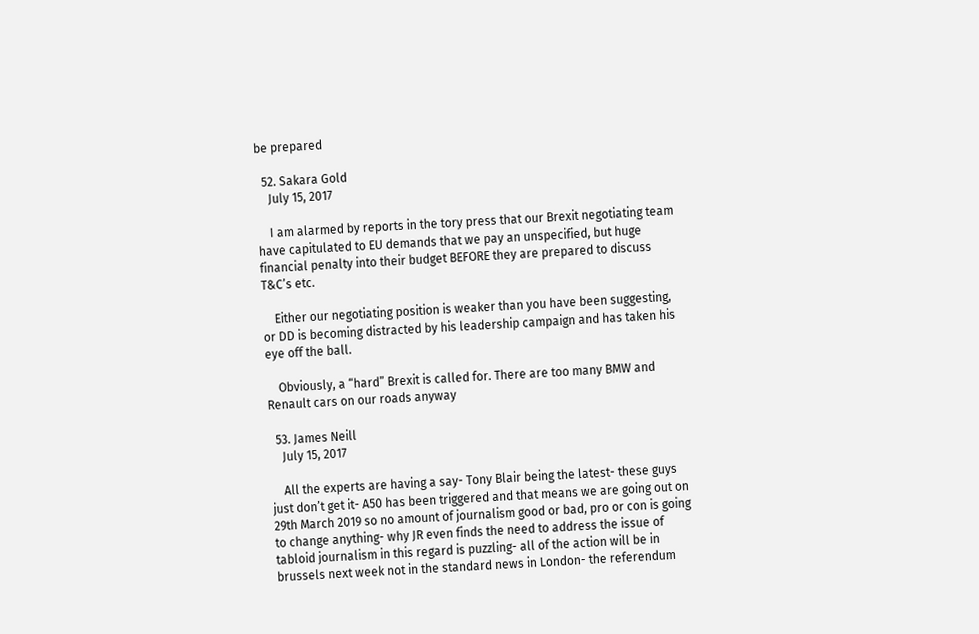be prepared

  52. Sakara Gold
    July 15, 2017

    I am alarmed by reports in the tory press that our Brexit negotiating team have capitulated to EU demands that we pay an unspecified, but huge financial penalty into their budget BEFORE they are prepared to discuss T&C’s etc.

    Either our negotiating position is weaker than you have been suggesting, or DD is becoming distracted by his leadership campaign and has taken his eye off the ball.

    Obviously, a “hard” Brexit is called for. There are too many BMW and Renault cars on our roads anyway

  53. James Neill
    July 15, 2017

    All the experts are having a say- Tony Blair being the latest- these guys just don’t get it- A50 has been triggered and that means we are going out on 29th March 2019 so no amount of journalism good or bad, pro or con is going to change anything- why JR even finds the need to address the issue of tabloid journalism in this regard is puzzling- all of the action will be in brussels next week not in the standard news in London- the referendum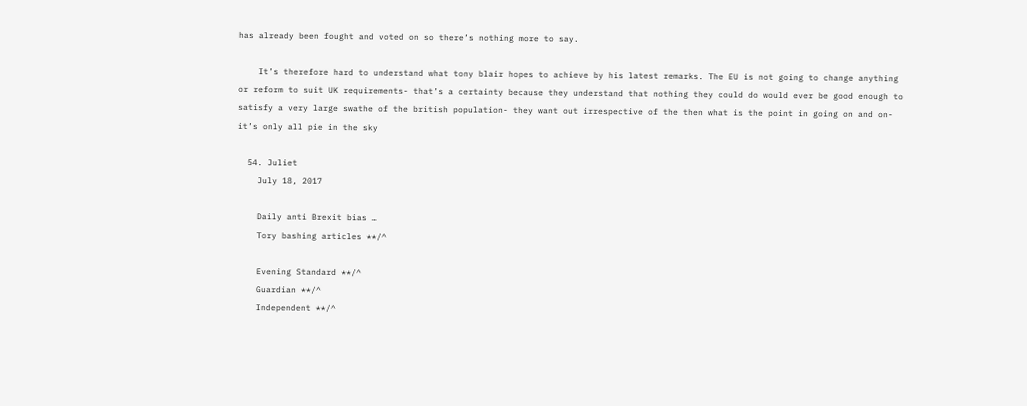has already been fought and voted on so there’s nothing more to say.

    It’s therefore hard to understand what tony blair hopes to achieve by his latest remarks. The EU is not going to change anything or reform to suit UK requirements- that’s a certainty because they understand that nothing they could do would ever be good enough to satisfy a very large swathe of the british population- they want out irrespective of the then what is the point in going on and on- it’s only all pie in the sky

  54. Juliet
    July 18, 2017

    Daily anti Brexit bias …
    Tory bashing articles **/^

    Evening Standard **/^
    Guardian **/^
    Independent **/^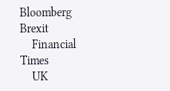Bloomberg Brexit
    Financial Times
    UK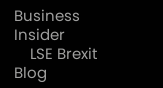Business Insider
    LSE Brexit Blog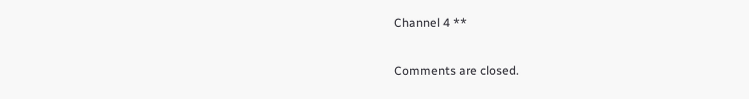Channel 4 **

Comments are closed.